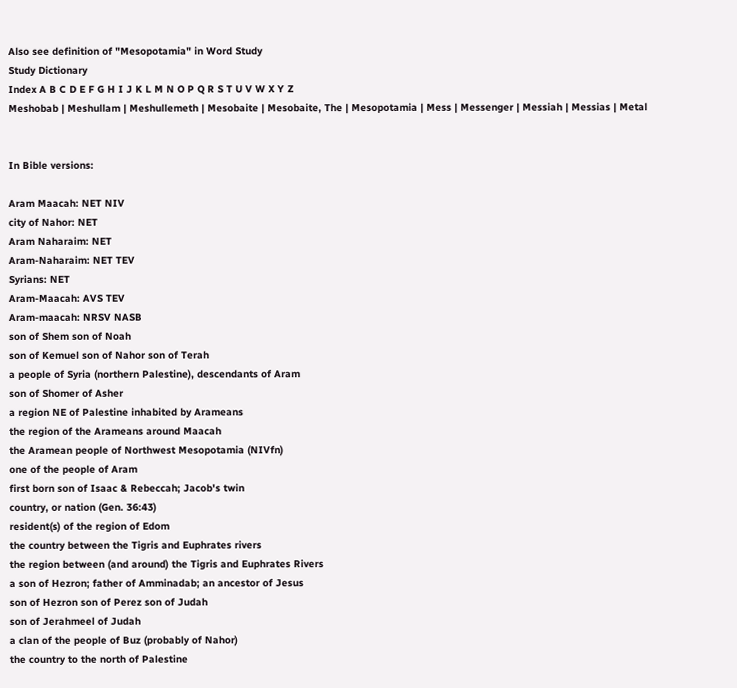Also see definition of "Mesopotamia" in Word Study
Study Dictionary
Index A B C D E F G H I J K L M N O P Q R S T U V W X Y Z
Meshobab | Meshullam | Meshullemeth | Mesobaite | Mesobaite, The | Mesopotamia | Mess | Messenger | Messiah | Messias | Metal


In Bible versions:

Aram Maacah: NET NIV
city of Nahor: NET
Aram Naharaim: NET
Aram-Naharaim: NET TEV
Syrians: NET
Aram-Maacah: AVS TEV
Aram-maacah: NRSV NASB
son of Shem son of Noah
son of Kemuel son of Nahor son of Terah
a people of Syria (northern Palestine), descendants of Aram
son of Shomer of Asher
a region NE of Palestine inhabited by Arameans
the region of the Arameans around Maacah
the Aramean people of Northwest Mesopotamia (NIVfn)
one of the people of Aram
first born son of Isaac & Rebeccah; Jacob's twin
country, or nation (Gen. 36:43)
resident(s) of the region of Edom
the country between the Tigris and Euphrates rivers
the region between (and around) the Tigris and Euphrates Rivers
a son of Hezron; father of Amminadab; an ancestor of Jesus
son of Hezron son of Perez son of Judah
son of Jerahmeel of Judah
a clan of the people of Buz (probably of Nahor)
the country to the north of Palestine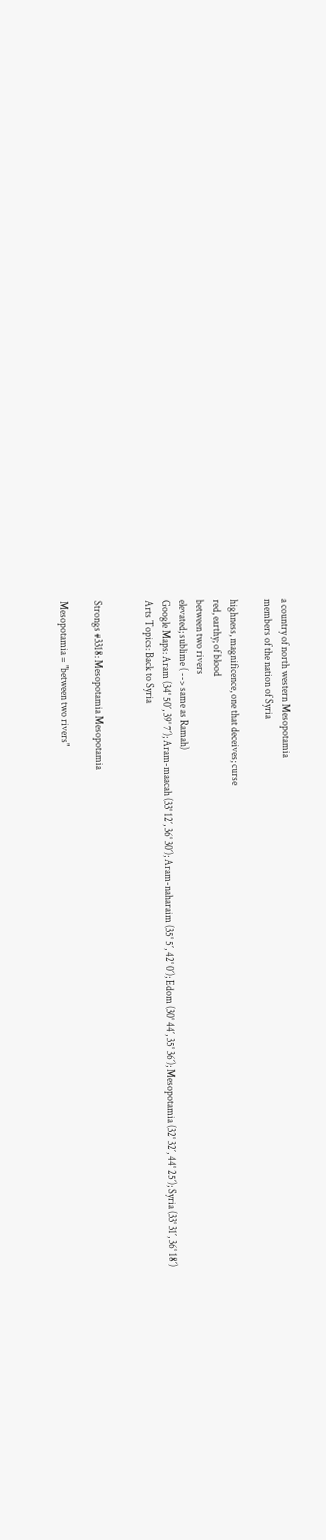a country of north western Mesopotamia
members of the nation of Syria

highness, magnificence, one that deceives; curse
red, earthy; of blood
between two rivers
elevated; sublime ( --> same as Ramah)
Google Maps: Aram (34° 50´, 39° 7´); Aram-maacah (33° 12´, 36° 30´); Aram-naharaim (35° 5´, 42° 0´); Edom (30° 44´, 35° 36´); Mesopotamia (32° 32´, 44° 25´); Syria (33° 31´, 36° 18´)
Arts Topics: Back to Syria


Strongs #3318: Mesopotamia Mesopotamia

Mesopotamia = "between two rivers"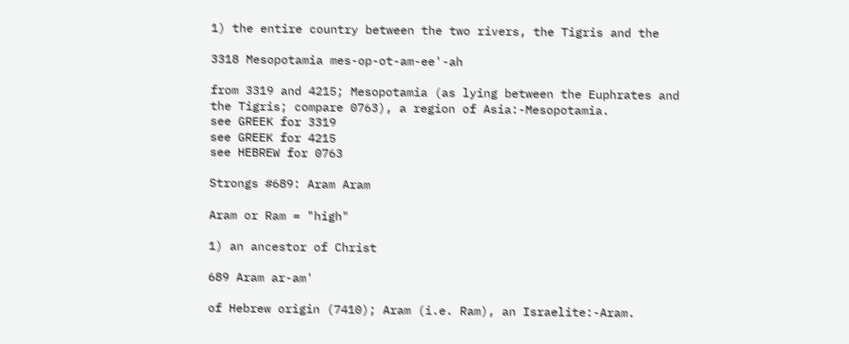1) the entire country between the two rivers, the Tigris and the

3318 Mesopotamia mes-op-ot-am-ee'-ah

from 3319 and 4215; Mesopotamia (as lying between the Euphrates and
the Tigris; compare 0763), a region of Asia:-Mesopotamia.
see GREEK for 3319
see GREEK for 4215
see HEBREW for 0763

Strongs #689: Aram Aram

Aram or Ram = "high"

1) an ancestor of Christ

689 Aram ar-am'

of Hebrew origin (7410); Aram (i.e. Ram), an Israelite:-Aram.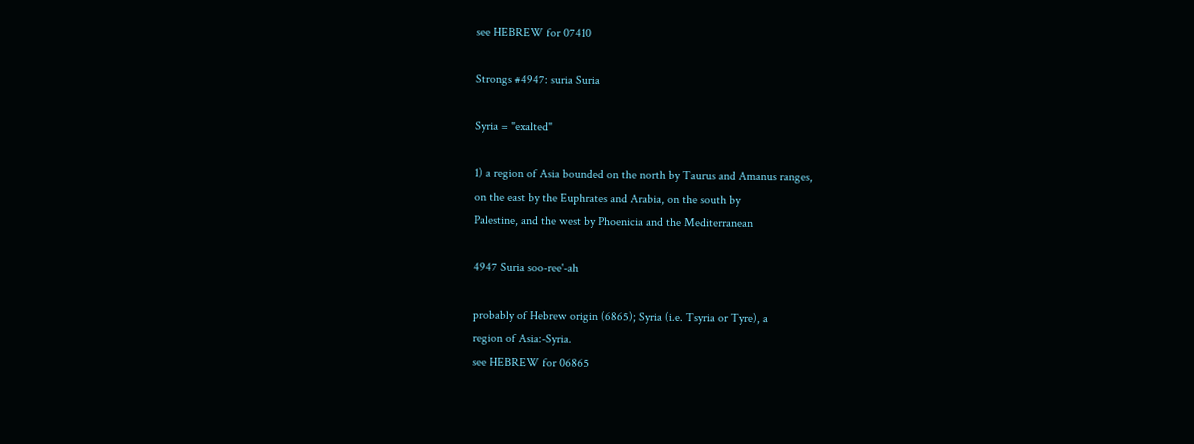see HEBREW for 07410

Strongs #4947: suria Suria

Syria = "exalted"

1) a region of Asia bounded on the north by Taurus and Amanus ranges,
on the east by the Euphrates and Arabia, on the south by
Palestine, and the west by Phoenicia and the Mediterranean

4947 Suria soo-ree'-ah

probably of Hebrew origin (6865); Syria (i.e. Tsyria or Tyre), a
region of Asia:-Syria.
see HEBREW for 06865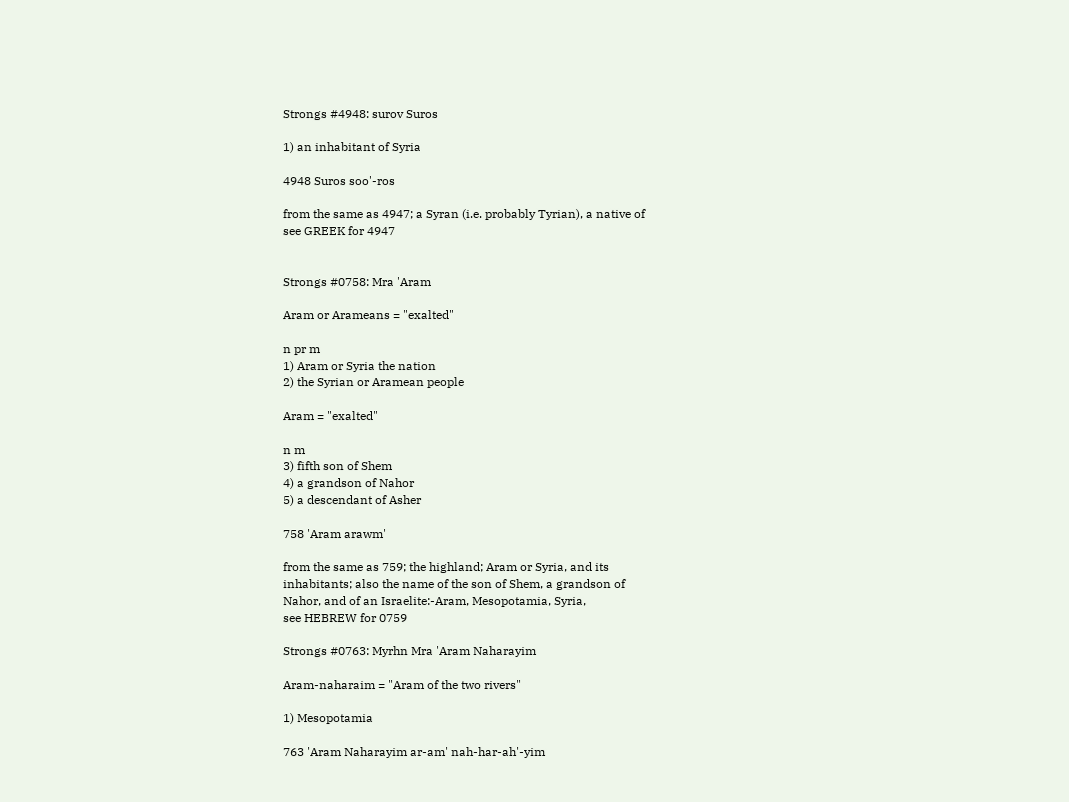Strongs #4948: surov Suros

1) an inhabitant of Syria

4948 Suros soo'-ros

from the same as 4947; a Syran (i.e. probably Tyrian), a native of
see GREEK for 4947


Strongs #0758: Mra 'Aram

Aram or Arameans = "exalted"

n pr m
1) Aram or Syria the nation
2) the Syrian or Aramean people

Aram = "exalted"

n m
3) fifth son of Shem
4) a grandson of Nahor
5) a descendant of Asher

758 'Aram arawm'

from the same as 759; the highland; Aram or Syria, and its
inhabitants; also the name of the son of Shem, a grandson of
Nahor, and of an Israelite:-Aram, Mesopotamia, Syria,
see HEBREW for 0759

Strongs #0763: Myrhn Mra 'Aram Naharayim

Aram-naharaim = "Aram of the two rivers"

1) Mesopotamia

763 'Aram Naharayim ar-am' nah-har-ah'-yim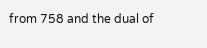from 758 and the dual of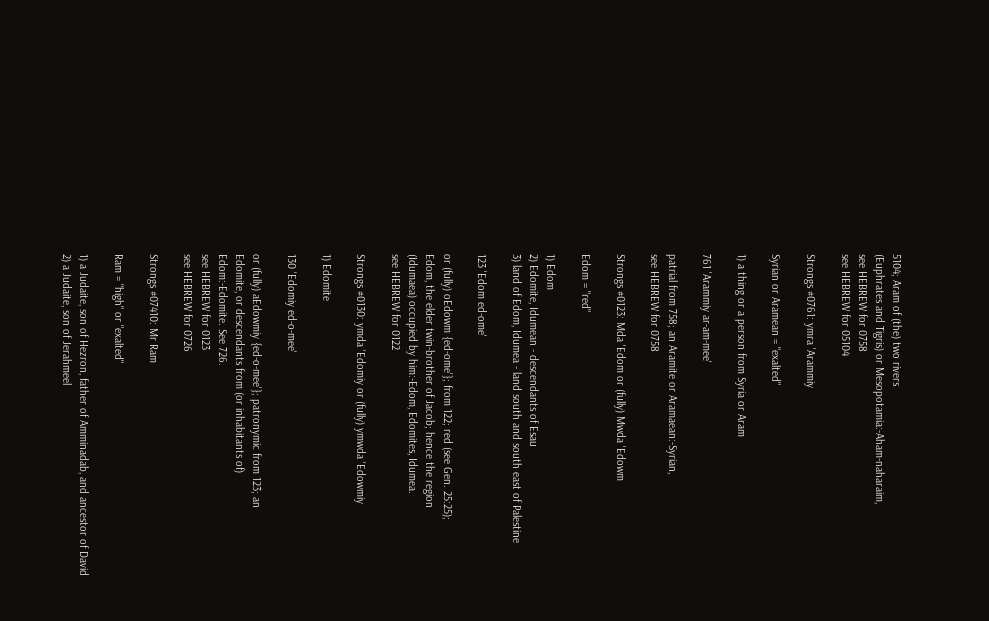5104; Aram of (the) two rivers
(Euphrates and Tigris) or Mesopotamia:-Aham-naharaim,
see HEBREW for 0758
see HEBREW for 05104

Strongs #0761: ymra 'Arammiy

Syrian or Aramean = "exalted"

1) a thing or a person from Syria or Aram

761 'Arammiy ar-am-mee'

patrial from 758; an Aramite or Aramaean:-Syrian,
see HEBREW for 0758

Strongs #0123: Mda 'Edom or (fully) Mwda 'Edowm

Edom = "red"

1) Edom
2) Edomite, Idumean - descendants of Esau
3) land of Edom, Idumea - land south and south east of Palestine

123 'Edom ed-ome'

or (fully) oEdowm {ed-ome'}; from 122; red (see Gen. 25:25);
Edom, the elder twin-brother of Jacob; hence the region
(Idumaea) occupied by him:-Edom, Edomites, Idumea.
see HEBREW for 0122

Strongs #0130: ymda 'Edomiy or (fully) ymwda 'Edowmiy

1) Edomite

130 'Edomiy ed-o-mee'

or (fully) aEdowmiy {ed-o-mee'}; patronymic from 123; an
Edomite, or descendants from (or inhabitants of)
Edom:-Edomite. See 726.
see HEBREW for 0123
see HEBREW for 0726

Strongs #07410: Mr Ram

Ram = "high" or "exalted"

1) a Judaite, son of Hezron, father of Amminadab, and ancestor of David
2) a Judaite, son of Jerahmeel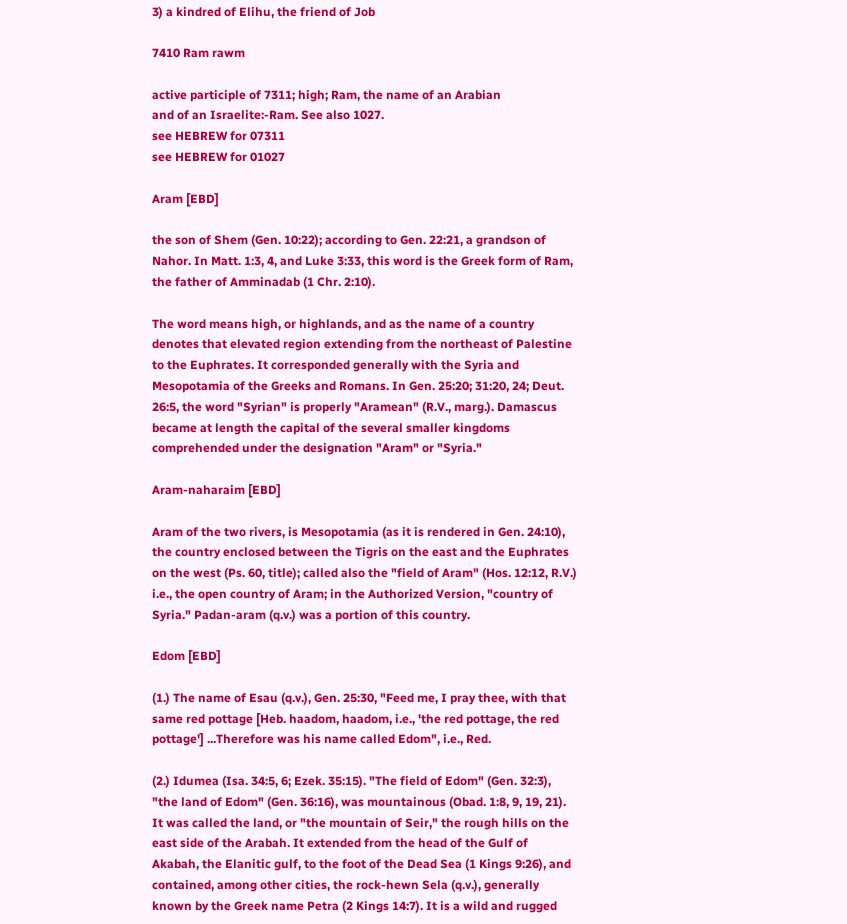3) a kindred of Elihu, the friend of Job

7410 Ram rawm

active participle of 7311; high; Ram, the name of an Arabian
and of an Israelite:-Ram. See also 1027.
see HEBREW for 07311
see HEBREW for 01027

Aram [EBD]

the son of Shem (Gen. 10:22); according to Gen. 22:21, a grandson of Nahor. In Matt. 1:3, 4, and Luke 3:33, this word is the Greek form of Ram, the father of Amminadab (1 Chr. 2:10).

The word means high, or highlands, and as the name of a country denotes that elevated region extending from the northeast of Palestine to the Euphrates. It corresponded generally with the Syria and Mesopotamia of the Greeks and Romans. In Gen. 25:20; 31:20, 24; Deut. 26:5, the word "Syrian" is properly "Aramean" (R.V., marg.). Damascus became at length the capital of the several smaller kingdoms comprehended under the designation "Aram" or "Syria."

Aram-naharaim [EBD]

Aram of the two rivers, is Mesopotamia (as it is rendered in Gen. 24:10), the country enclosed between the Tigris on the east and the Euphrates on the west (Ps. 60, title); called also the "field of Aram" (Hos. 12:12, R.V.) i.e., the open country of Aram; in the Authorized Version, "country of Syria." Padan-aram (q.v.) was a portion of this country.

Edom [EBD]

(1.) The name of Esau (q.v.), Gen. 25:30, "Feed me, I pray thee, with that same red pottage [Heb. haadom, haadom, i.e., 'the red pottage, the red pottage'] ...Therefore was his name called Edom", i.e., Red.

(2.) Idumea (Isa. 34:5, 6; Ezek. 35:15). "The field of Edom" (Gen. 32:3), "the land of Edom" (Gen. 36:16), was mountainous (Obad. 1:8, 9, 19, 21). It was called the land, or "the mountain of Seir," the rough hills on the east side of the Arabah. It extended from the head of the Gulf of Akabah, the Elanitic gulf, to the foot of the Dead Sea (1 Kings 9:26), and contained, among other cities, the rock-hewn Sela (q.v.), generally known by the Greek name Petra (2 Kings 14:7). It is a wild and rugged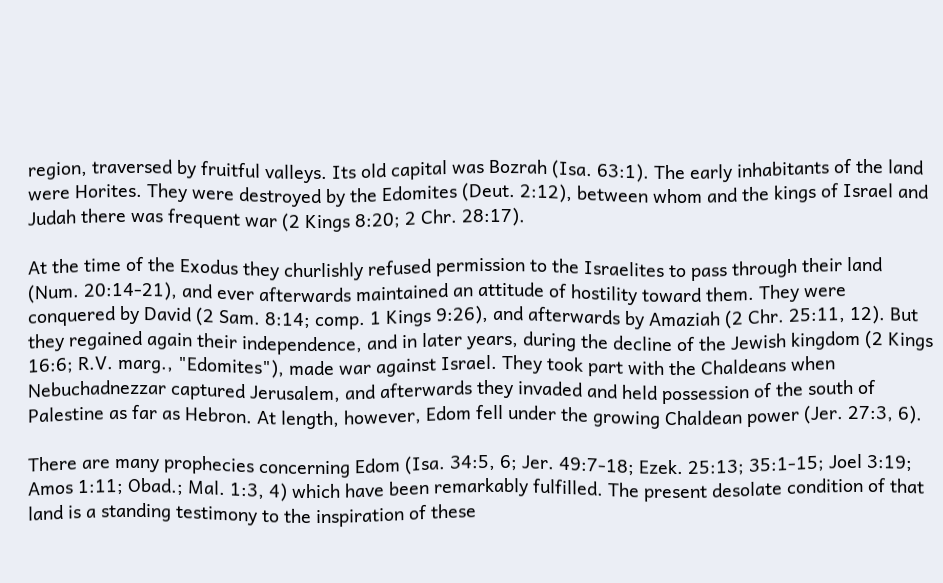region, traversed by fruitful valleys. Its old capital was Bozrah (Isa. 63:1). The early inhabitants of the land were Horites. They were destroyed by the Edomites (Deut. 2:12), between whom and the kings of Israel and Judah there was frequent war (2 Kings 8:20; 2 Chr. 28:17).

At the time of the Exodus they churlishly refused permission to the Israelites to pass through their land (Num. 20:14-21), and ever afterwards maintained an attitude of hostility toward them. They were conquered by David (2 Sam. 8:14; comp. 1 Kings 9:26), and afterwards by Amaziah (2 Chr. 25:11, 12). But they regained again their independence, and in later years, during the decline of the Jewish kingdom (2 Kings 16:6; R.V. marg., "Edomites"), made war against Israel. They took part with the Chaldeans when Nebuchadnezzar captured Jerusalem, and afterwards they invaded and held possession of the south of Palestine as far as Hebron. At length, however, Edom fell under the growing Chaldean power (Jer. 27:3, 6).

There are many prophecies concerning Edom (Isa. 34:5, 6; Jer. 49:7-18; Ezek. 25:13; 35:1-15; Joel 3:19; Amos 1:11; Obad.; Mal. 1:3, 4) which have been remarkably fulfilled. The present desolate condition of that land is a standing testimony to the inspiration of these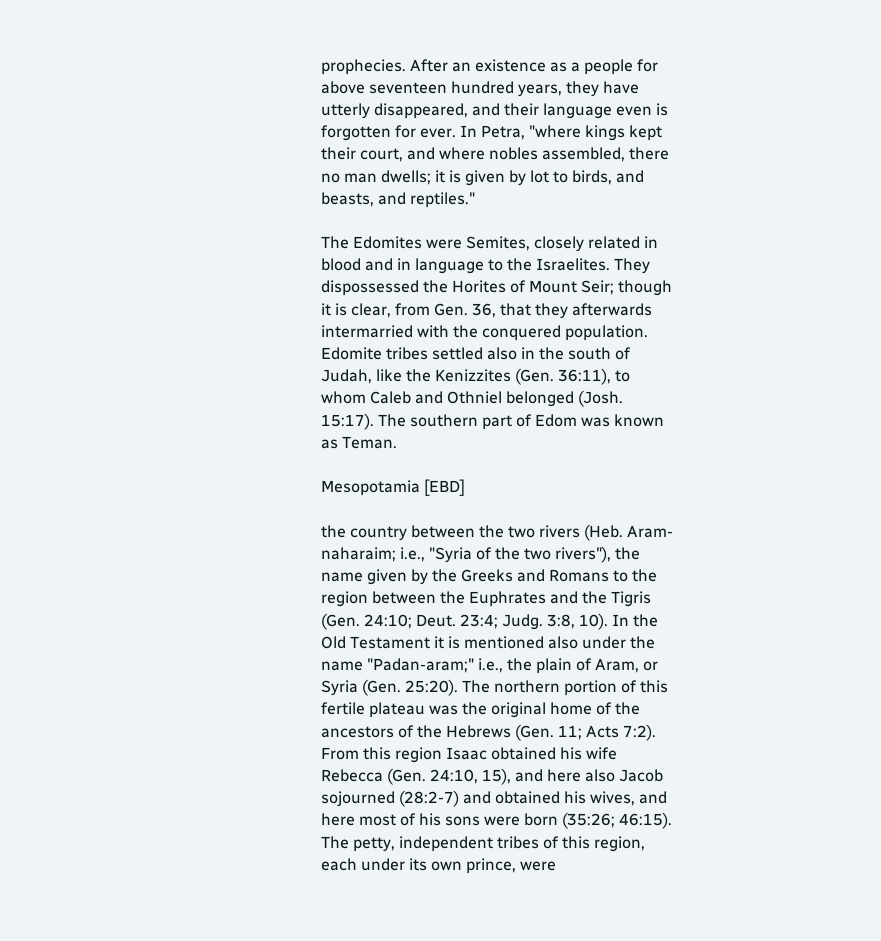prophecies. After an existence as a people for above seventeen hundred years, they have utterly disappeared, and their language even is forgotten for ever. In Petra, "where kings kept their court, and where nobles assembled, there no man dwells; it is given by lot to birds, and beasts, and reptiles."

The Edomites were Semites, closely related in blood and in language to the Israelites. They dispossessed the Horites of Mount Seir; though it is clear, from Gen. 36, that they afterwards intermarried with the conquered population. Edomite tribes settled also in the south of Judah, like the Kenizzites (Gen. 36:11), to whom Caleb and Othniel belonged (Josh. 15:17). The southern part of Edom was known as Teman.

Mesopotamia [EBD]

the country between the two rivers (Heb. Aram-naharaim; i.e., "Syria of the two rivers"), the name given by the Greeks and Romans to the region between the Euphrates and the Tigris (Gen. 24:10; Deut. 23:4; Judg. 3:8, 10). In the Old Testament it is mentioned also under the name "Padan-aram;" i.e., the plain of Aram, or Syria (Gen. 25:20). The northern portion of this fertile plateau was the original home of the ancestors of the Hebrews (Gen. 11; Acts 7:2). From this region Isaac obtained his wife Rebecca (Gen. 24:10, 15), and here also Jacob sojourned (28:2-7) and obtained his wives, and here most of his sons were born (35:26; 46:15). The petty, independent tribes of this region, each under its own prince, were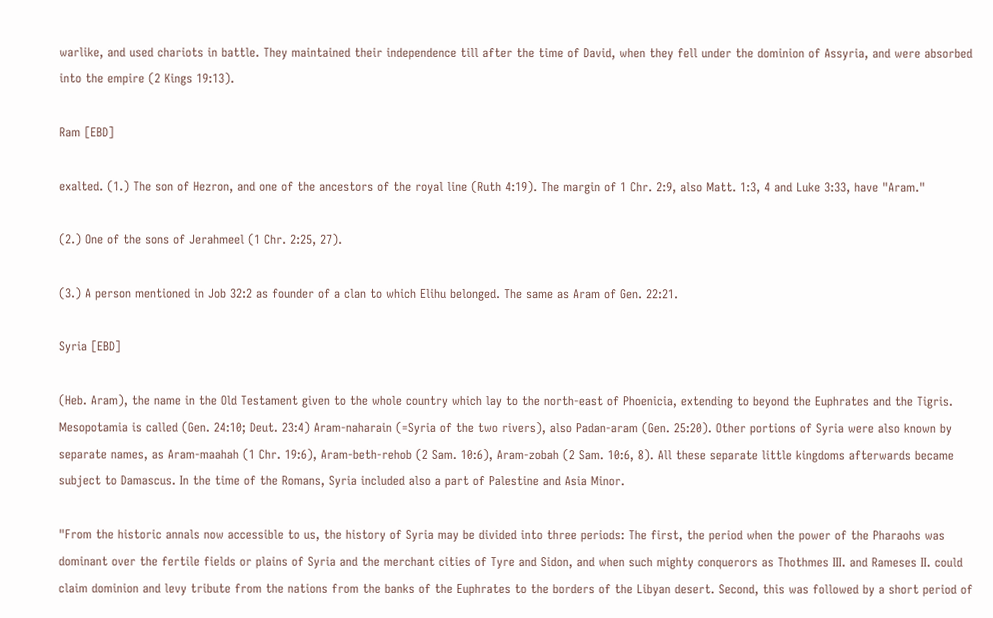warlike, and used chariots in battle. They maintained their independence till after the time of David, when they fell under the dominion of Assyria, and were absorbed into the empire (2 Kings 19:13).

Ram [EBD]

exalted. (1.) The son of Hezron, and one of the ancestors of the royal line (Ruth 4:19). The margin of 1 Chr. 2:9, also Matt. 1:3, 4 and Luke 3:33, have "Aram."

(2.) One of the sons of Jerahmeel (1 Chr. 2:25, 27).

(3.) A person mentioned in Job 32:2 as founder of a clan to which Elihu belonged. The same as Aram of Gen. 22:21.

Syria [EBD]

(Heb. Aram), the name in the Old Testament given to the whole country which lay to the north-east of Phoenicia, extending to beyond the Euphrates and the Tigris. Mesopotamia is called (Gen. 24:10; Deut. 23:4) Aram-naharain (=Syria of the two rivers), also Padan-aram (Gen. 25:20). Other portions of Syria were also known by separate names, as Aram-maahah (1 Chr. 19:6), Aram-beth-rehob (2 Sam. 10:6), Aram-zobah (2 Sam. 10:6, 8). All these separate little kingdoms afterwards became subject to Damascus. In the time of the Romans, Syria included also a part of Palestine and Asia Minor.

"From the historic annals now accessible to us, the history of Syria may be divided into three periods: The first, the period when the power of the Pharaohs was dominant over the fertile fields or plains of Syria and the merchant cities of Tyre and Sidon, and when such mighty conquerors as Thothmes III. and Rameses II. could claim dominion and levy tribute from the nations from the banks of the Euphrates to the borders of the Libyan desert. Second, this was followed by a short period of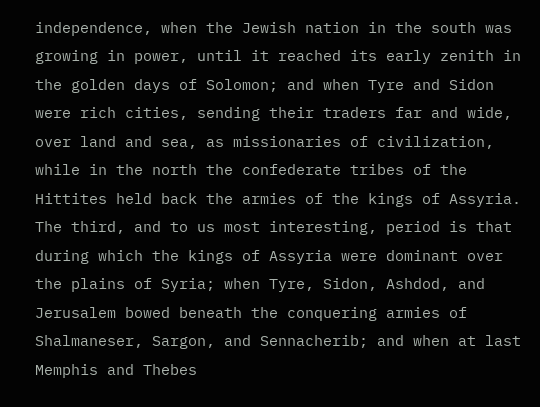independence, when the Jewish nation in the south was growing in power, until it reached its early zenith in the golden days of Solomon; and when Tyre and Sidon were rich cities, sending their traders far and wide, over land and sea, as missionaries of civilization, while in the north the confederate tribes of the Hittites held back the armies of the kings of Assyria. The third, and to us most interesting, period is that during which the kings of Assyria were dominant over the plains of Syria; when Tyre, Sidon, Ashdod, and Jerusalem bowed beneath the conquering armies of Shalmaneser, Sargon, and Sennacherib; and when at last Memphis and Thebes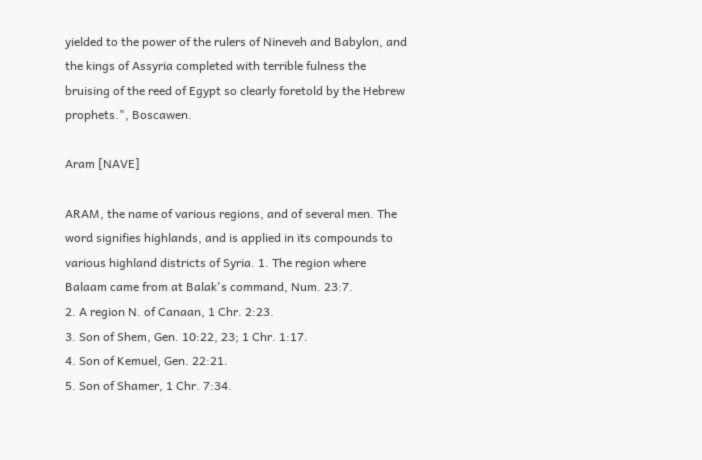yielded to the power of the rulers of Nineveh and Babylon, and the kings of Assyria completed with terrible fulness the bruising of the reed of Egypt so clearly foretold by the Hebrew prophets.", Boscawen.

Aram [NAVE]

ARAM, the name of various regions, and of several men. The word signifies highlands, and is applied in its compounds to various highland districts of Syria. 1. The region where Balaam came from at Balak's command, Num. 23:7.
2. A region N. of Canaan, 1 Chr. 2:23.
3. Son of Shem, Gen. 10:22, 23; 1 Chr. 1:17.
4. Son of Kemuel, Gen. 22:21.
5. Son of Shamer, 1 Chr. 7:34.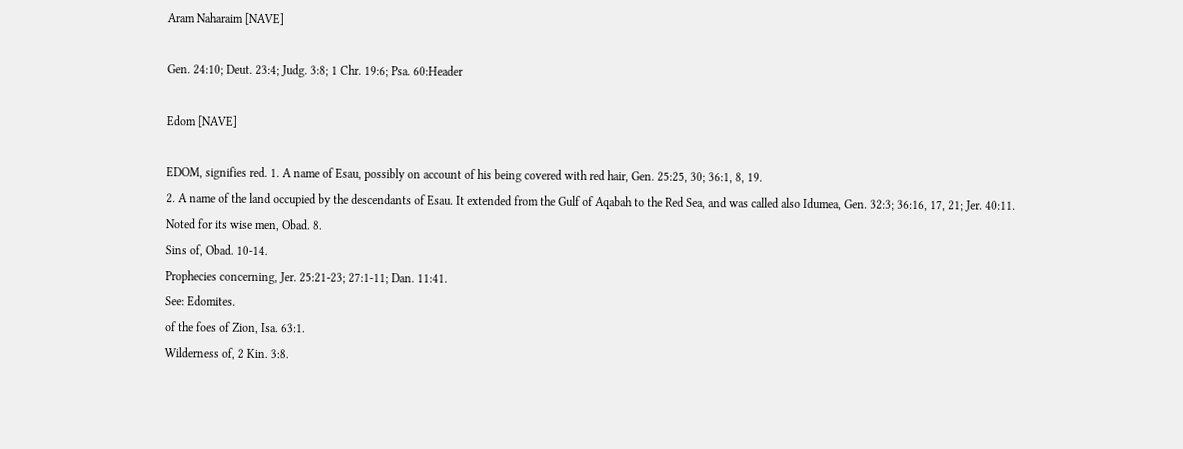Aram Naharaim [NAVE]

Gen. 24:10; Deut. 23:4; Judg. 3:8; 1 Chr. 19:6; Psa. 60:Header

Edom [NAVE]

EDOM, signifies red. 1. A name of Esau, possibly on account of his being covered with red hair, Gen. 25:25, 30; 36:1, 8, 19.
2. A name of the land occupied by the descendants of Esau. It extended from the Gulf of Aqabah to the Red Sea, and was called also Idumea, Gen. 32:3; 36:16, 17, 21; Jer. 40:11.
Noted for its wise men, Obad. 8.
Sins of, Obad. 10-14.
Prophecies concerning, Jer. 25:21-23; 27:1-11; Dan. 11:41.
See: Edomites.
of the foes of Zion, Isa. 63:1.
Wilderness of, 2 Kin. 3:8.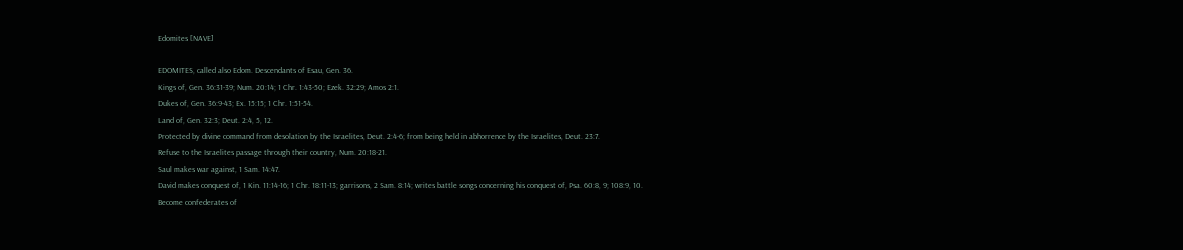Edomites [NAVE]

EDOMITES, called also Edom. Descendants of Esau, Gen. 36.
Kings of, Gen. 36:31-39; Num. 20:14; 1 Chr. 1:43-50; Ezek. 32:29; Amos 2:1.
Dukes of, Gen. 36:9-43; Ex. 15:15; 1 Chr. 1:51-54.
Land of, Gen. 32:3; Deut. 2:4, 5, 12.
Protected by divine command from desolation by the Israelites, Deut. 2:4-6; from being held in abhorrence by the Israelites, Deut. 23:7.
Refuse to the Israelites passage through their country, Num. 20:18-21.
Saul makes war against, 1 Sam. 14:47.
David makes conquest of, 1 Kin. 11:14-16; 1 Chr. 18:11-13; garrisons, 2 Sam. 8:14; writes battle songs concerning his conquest of, Psa. 60:8, 9; 108:9, 10.
Become confederates of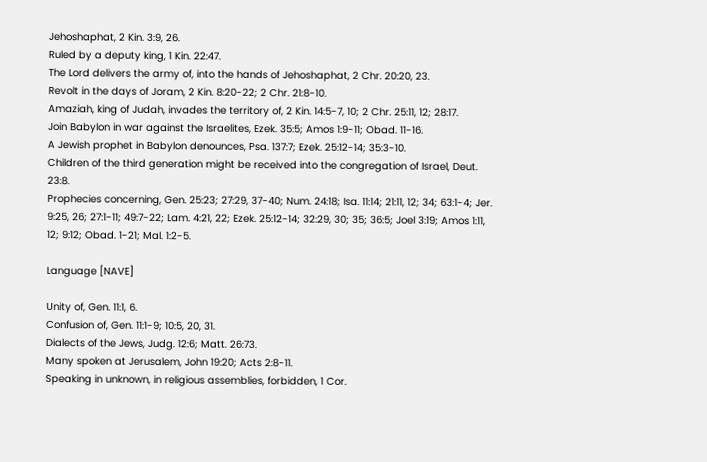Jehoshaphat, 2 Kin. 3:9, 26.
Ruled by a deputy king, 1 Kin. 22:47.
The Lord delivers the army of, into the hands of Jehoshaphat, 2 Chr. 20:20, 23.
Revolt in the days of Joram, 2 Kin. 8:20-22; 2 Chr. 21:8-10.
Amaziah, king of Judah, invades the territory of, 2 Kin. 14:5-7, 10; 2 Chr. 25:11, 12; 28:17.
Join Babylon in war against the Israelites, Ezek. 35:5; Amos 1:9-11; Obad. 11-16.
A Jewish prophet in Babylon denounces, Psa. 137:7; Ezek. 25:12-14; 35:3-10.
Children of the third generation might be received into the congregation of Israel, Deut. 23:8.
Prophecies concerning, Gen. 25:23; 27:29, 37-40; Num. 24:18; Isa. 11:14; 21:11, 12; 34; 63:1-4; Jer. 9:25, 26; 27:1-11; 49:7-22; Lam. 4:21, 22; Ezek. 25:12-14; 32:29, 30; 35; 36:5; Joel 3:19; Amos 1:11, 12; 9:12; Obad. 1-21; Mal. 1:2-5.

Language [NAVE]

Unity of, Gen. 11:1, 6.
Confusion of, Gen. 11:1-9; 10:5, 20, 31.
Dialects of the Jews, Judg. 12:6; Matt. 26:73.
Many spoken at Jerusalem, John 19:20; Acts 2:8-11.
Speaking in unknown, in religious assemblies, forbidden, 1 Cor.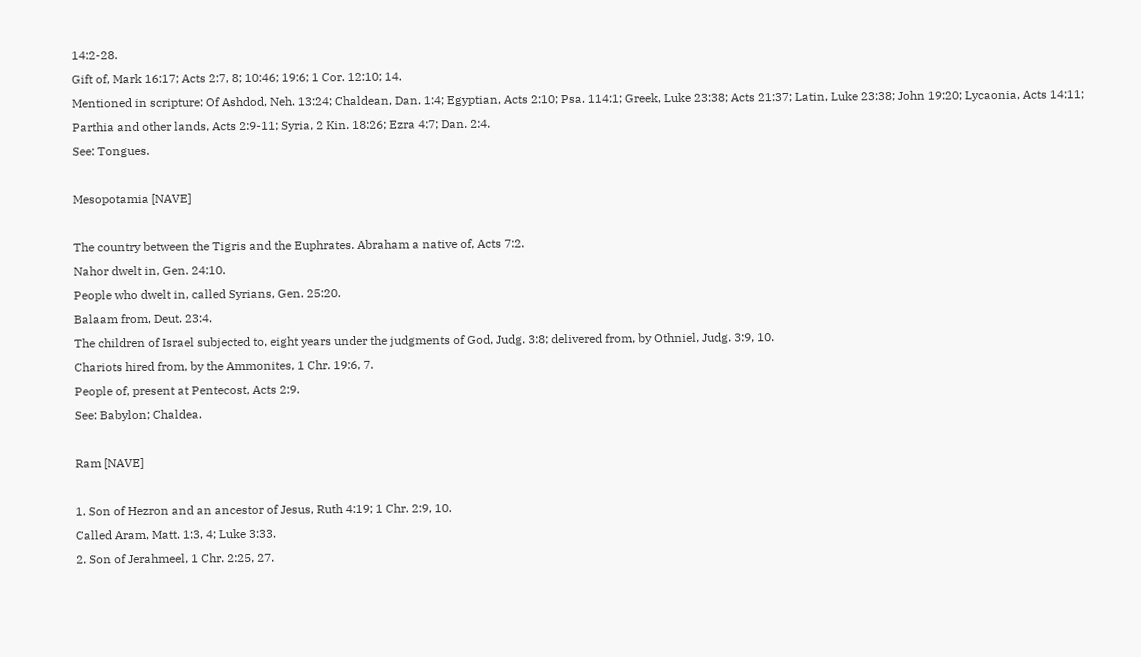14:2-28.
Gift of, Mark 16:17; Acts 2:7, 8; 10:46; 19:6; 1 Cor. 12:10; 14.
Mentioned in scripture: Of Ashdod, Neh. 13:24; Chaldean, Dan. 1:4; Egyptian, Acts 2:10; Psa. 114:1; Greek, Luke 23:38; Acts 21:37; Latin, Luke 23:38; John 19:20; Lycaonia, Acts 14:11; Parthia and other lands, Acts 2:9-11; Syria, 2 Kin. 18:26; Ezra 4:7; Dan. 2:4.
See: Tongues.

Mesopotamia [NAVE]

The country between the Tigris and the Euphrates. Abraham a native of, Acts 7:2.
Nahor dwelt in, Gen. 24:10.
People who dwelt in, called Syrians, Gen. 25:20.
Balaam from, Deut. 23:4.
The children of Israel subjected to, eight years under the judgments of God, Judg. 3:8; delivered from, by Othniel, Judg. 3:9, 10.
Chariots hired from, by the Ammonites, 1 Chr. 19:6, 7.
People of, present at Pentecost, Acts 2:9.
See: Babylon; Chaldea.

Ram [NAVE]

1. Son of Hezron and an ancestor of Jesus, Ruth 4:19; 1 Chr. 2:9, 10.
Called Aram, Matt. 1:3, 4; Luke 3:33.
2. Son of Jerahmeel, 1 Chr. 2:25, 27.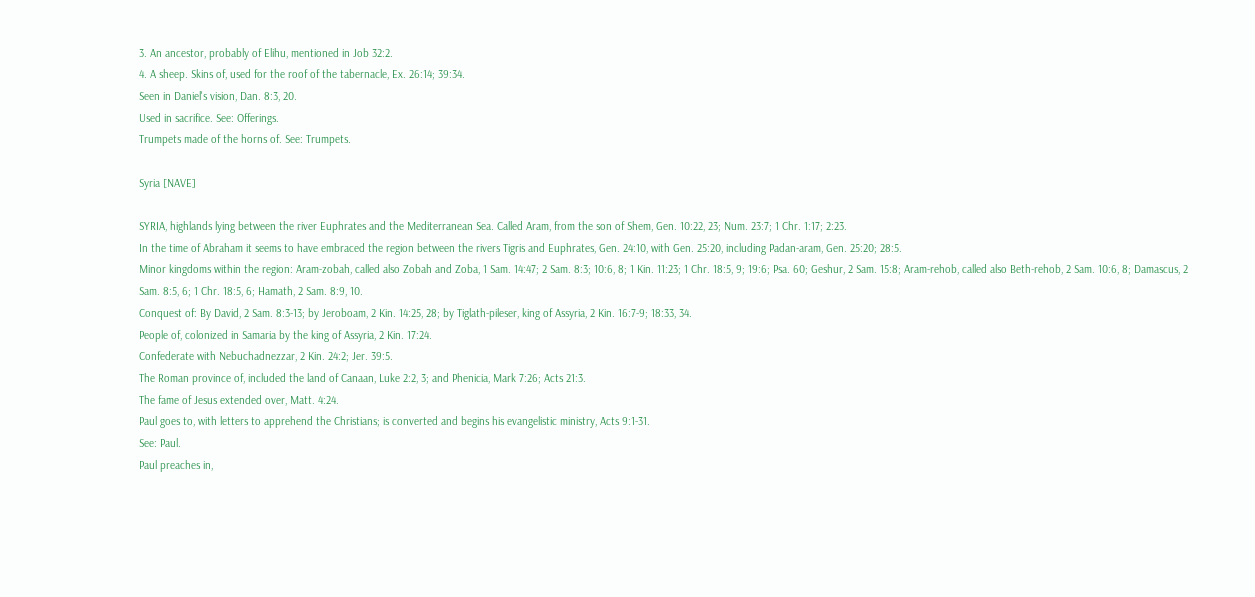3. An ancestor, probably of Elihu, mentioned in Job 32:2.
4. A sheep. Skins of, used for the roof of the tabernacle, Ex. 26:14; 39:34.
Seen in Daniel's vision, Dan. 8:3, 20.
Used in sacrifice. See: Offerings.
Trumpets made of the horns of. See: Trumpets.

Syria [NAVE]

SYRIA, highlands lying between the river Euphrates and the Mediterranean Sea. Called Aram, from the son of Shem, Gen. 10:22, 23; Num. 23:7; 1 Chr. 1:17; 2:23.
In the time of Abraham it seems to have embraced the region between the rivers Tigris and Euphrates, Gen. 24:10, with Gen. 25:20, including Padan-aram, Gen. 25:20; 28:5.
Minor kingdoms within the region: Aram-zobah, called also Zobah and Zoba, 1 Sam. 14:47; 2 Sam. 8:3; 10:6, 8; 1 Kin. 11:23; 1 Chr. 18:5, 9; 19:6; Psa. 60; Geshur, 2 Sam. 15:8; Aram-rehob, called also Beth-rehob, 2 Sam. 10:6, 8; Damascus, 2 Sam. 8:5, 6; 1 Chr. 18:5, 6; Hamath, 2 Sam. 8:9, 10.
Conquest of: By David, 2 Sam. 8:3-13; by Jeroboam, 2 Kin. 14:25, 28; by Tiglath-pileser, king of Assyria, 2 Kin. 16:7-9; 18:33, 34.
People of, colonized in Samaria by the king of Assyria, 2 Kin. 17:24.
Confederate with Nebuchadnezzar, 2 Kin. 24:2; Jer. 39:5.
The Roman province of, included the land of Canaan, Luke 2:2, 3; and Phenicia, Mark 7:26; Acts 21:3.
The fame of Jesus extended over, Matt. 4:24.
Paul goes to, with letters to apprehend the Christians; is converted and begins his evangelistic ministry, Acts 9:1-31.
See: Paul.
Paul preaches in,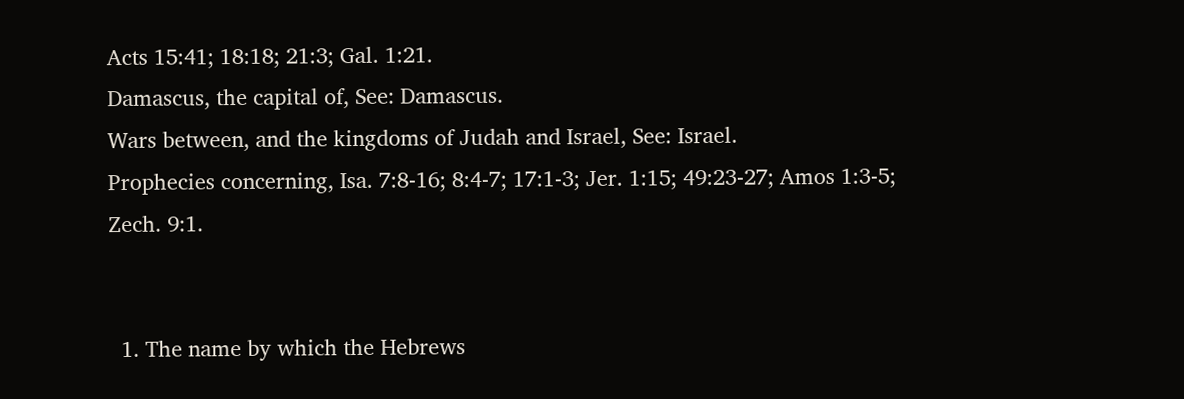Acts 15:41; 18:18; 21:3; Gal. 1:21.
Damascus, the capital of, See: Damascus.
Wars between, and the kingdoms of Judah and Israel, See: Israel.
Prophecies concerning, Isa. 7:8-16; 8:4-7; 17:1-3; Jer. 1:15; 49:23-27; Amos 1:3-5; Zech. 9:1.


  1. The name by which the Hebrews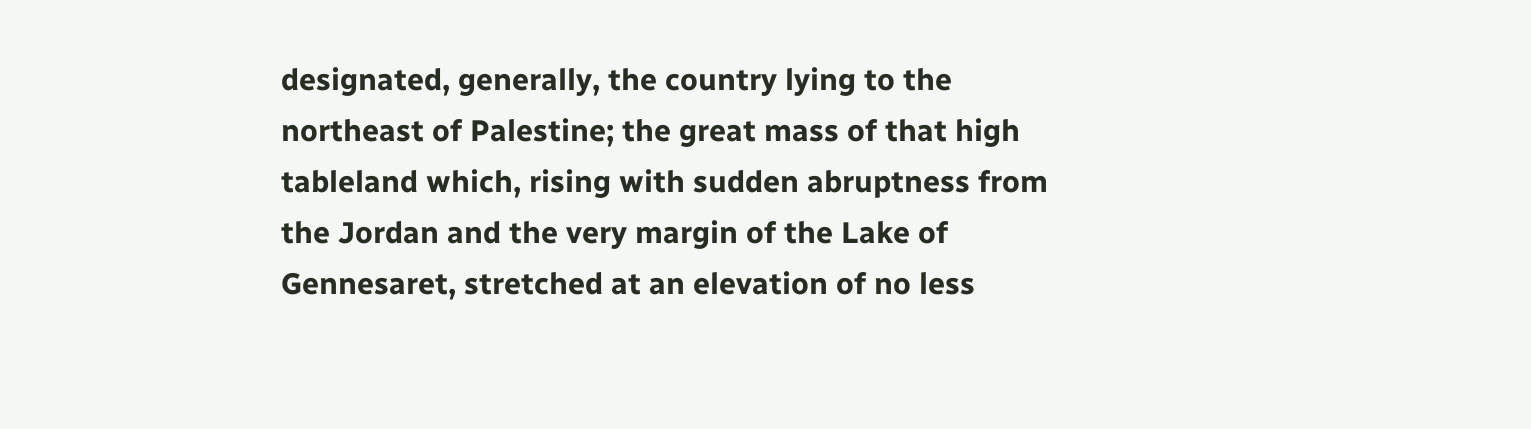designated, generally, the country lying to the northeast of Palestine; the great mass of that high tableland which, rising with sudden abruptness from the Jordan and the very margin of the Lake of Gennesaret, stretched at an elevation of no less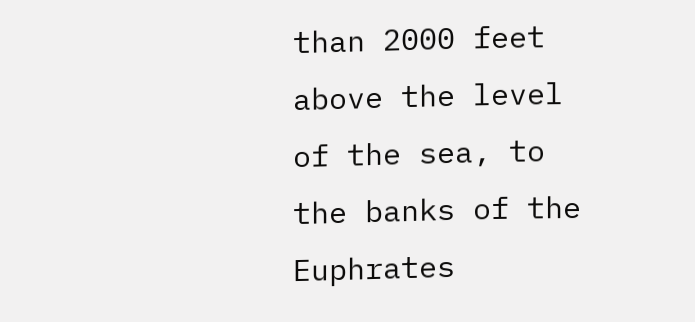than 2000 feet above the level of the sea, to the banks of the Euphrates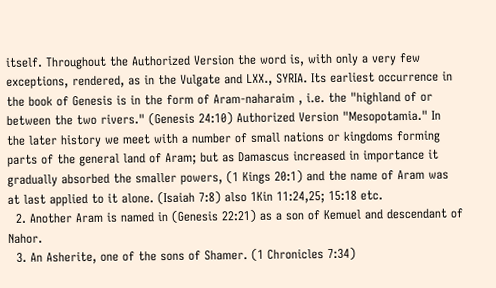itself. Throughout the Authorized Version the word is, with only a very few exceptions, rendered, as in the Vulgate and LXX., SYRIA. Its earliest occurrence in the book of Genesis is in the form of Aram-naharaim , i.e. the "highland of or between the two rivers." (Genesis 24:10) Authorized Version "Mesopotamia." In the later history we meet with a number of small nations or kingdoms forming parts of the general land of Aram; but as Damascus increased in importance it gradually absorbed the smaller powers, (1 Kings 20:1) and the name of Aram was at last applied to it alone. (Isaiah 7:8) also 1Kin 11:24,25; 15:18 etc.
  2. Another Aram is named in (Genesis 22:21) as a son of Kemuel and descendant of Nahor.
  3. An Asherite, one of the sons of Shamer. (1 Chronicles 7:34)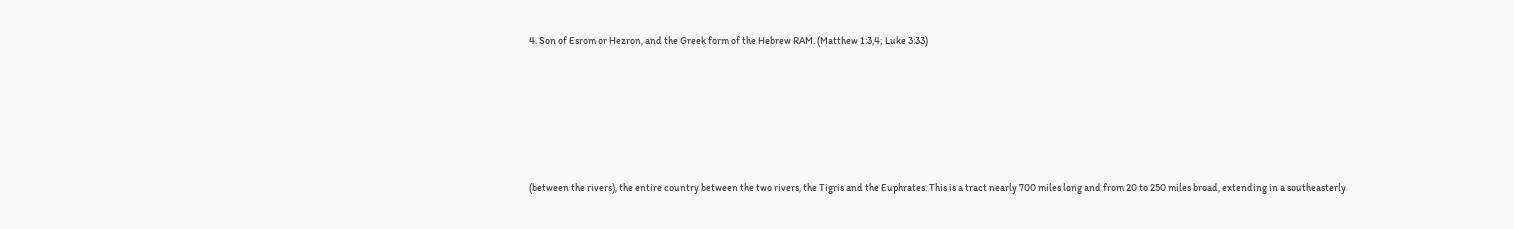4. Son of Esrom or Hezron, and the Greek form of the Hebrew RAM. (Matthew 1:3,4; Luke 3:33)






(between the rivers), the entire country between the two rivers, the Tigris and the Euphrates. This is a tract nearly 700 miles long and from 20 to 250 miles broad, extending in a southeasterly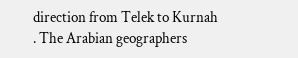direction from Telek to Kurnah . The Arabian geographers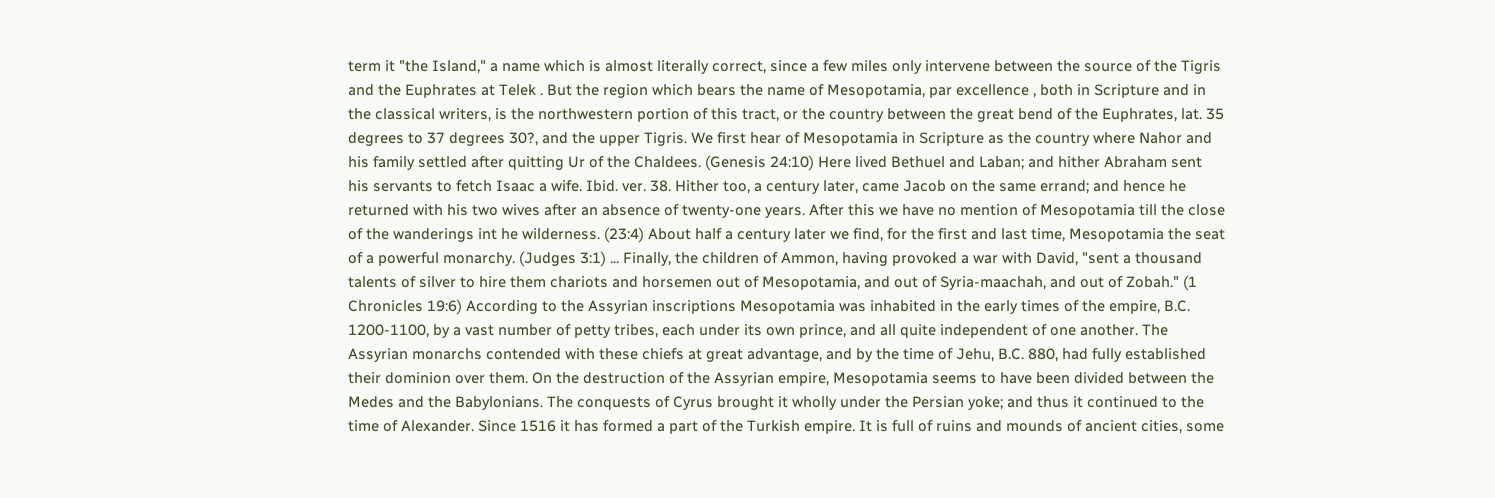term it "the Island," a name which is almost literally correct, since a few miles only intervene between the source of the Tigris and the Euphrates at Telek . But the region which bears the name of Mesopotamia, par excellence , both in Scripture and in the classical writers, is the northwestern portion of this tract, or the country between the great bend of the Euphrates, lat. 35 degrees to 37 degrees 30?, and the upper Tigris. We first hear of Mesopotamia in Scripture as the country where Nahor and his family settled after quitting Ur of the Chaldees. (Genesis 24:10) Here lived Bethuel and Laban; and hither Abraham sent his servants to fetch Isaac a wife. Ibid. ver. 38. Hither too, a century later, came Jacob on the same errand; and hence he returned with his two wives after an absence of twenty-one years. After this we have no mention of Mesopotamia till the close of the wanderings int he wilderness. (23:4) About half a century later we find, for the first and last time, Mesopotamia the seat of a powerful monarchy. (Judges 3:1) ... Finally, the children of Ammon, having provoked a war with David, "sent a thousand talents of silver to hire them chariots and horsemen out of Mesopotamia, and out of Syria-maachah, and out of Zobah." (1 Chronicles 19:6) According to the Assyrian inscriptions Mesopotamia was inhabited in the early times of the empire, B.C. 1200-1100, by a vast number of petty tribes, each under its own prince, and all quite independent of one another. The Assyrian monarchs contended with these chiefs at great advantage, and by the time of Jehu, B.C. 880, had fully established their dominion over them. On the destruction of the Assyrian empire, Mesopotamia seems to have been divided between the Medes and the Babylonians. The conquests of Cyrus brought it wholly under the Persian yoke; and thus it continued to the time of Alexander. Since 1516 it has formed a part of the Turkish empire. It is full of ruins and mounds of ancient cities, some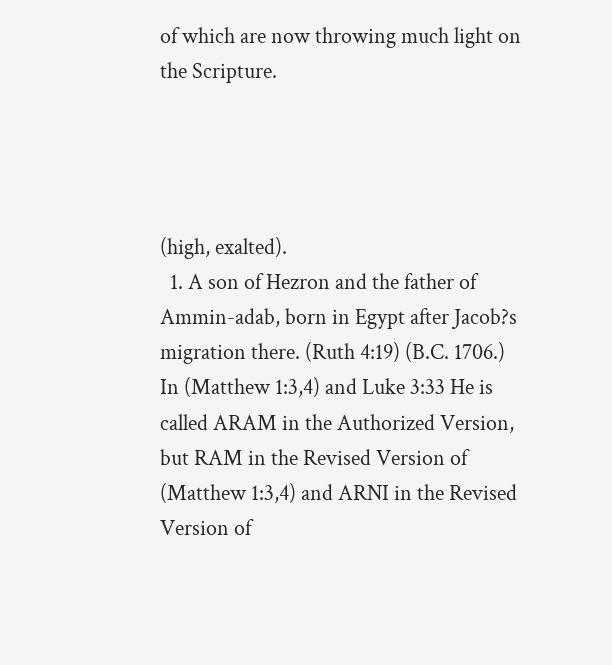of which are now throwing much light on the Scripture.




(high, exalted).
  1. A son of Hezron and the father of Ammin-adab, born in Egypt after Jacob?s migration there. (Ruth 4:19) (B.C. 1706.) In (Matthew 1:3,4) and Luke 3:33 He is called ARAM in the Authorized Version, but RAM in the Revised Version of (Matthew 1:3,4) and ARNI in the Revised Version of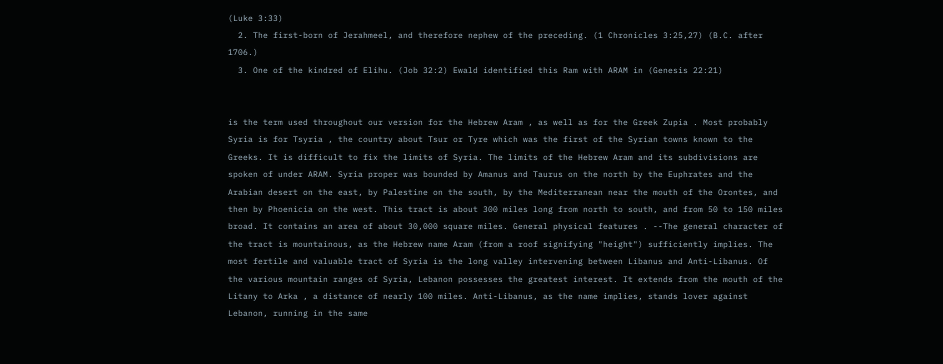(Luke 3:33)
  2. The first-born of Jerahmeel, and therefore nephew of the preceding. (1 Chronicles 3:25,27) (B.C. after 1706.)
  3. One of the kindred of Elihu. (Job 32:2) Ewald identified this Ram with ARAM in (Genesis 22:21)


is the term used throughout our version for the Hebrew Aram , as well as for the Greek Zupia . Most probably Syria is for Tsyria , the country about Tsur or Tyre which was the first of the Syrian towns known to the Greeks. It is difficult to fix the limits of Syria. The limits of the Hebrew Aram and its subdivisions are spoken of under ARAM. Syria proper was bounded by Amanus and Taurus on the north by the Euphrates and the Arabian desert on the east, by Palestine on the south, by the Mediterranean near the mouth of the Orontes, and then by Phoenicia on the west. This tract is about 300 miles long from north to south, and from 50 to 150 miles broad. It contains an area of about 30,000 square miles. General physical features . --The general character of the tract is mountainous, as the Hebrew name Aram (from a roof signifying "height") sufficiently implies. The most fertile and valuable tract of Syria is the long valley intervening between Libanus and Anti-Libanus. Of the various mountain ranges of Syria, Lebanon possesses the greatest interest. It extends from the mouth of the Litany to Arka , a distance of nearly 100 miles. Anti-Libanus, as the name implies, stands lover against Lebanon, running in the same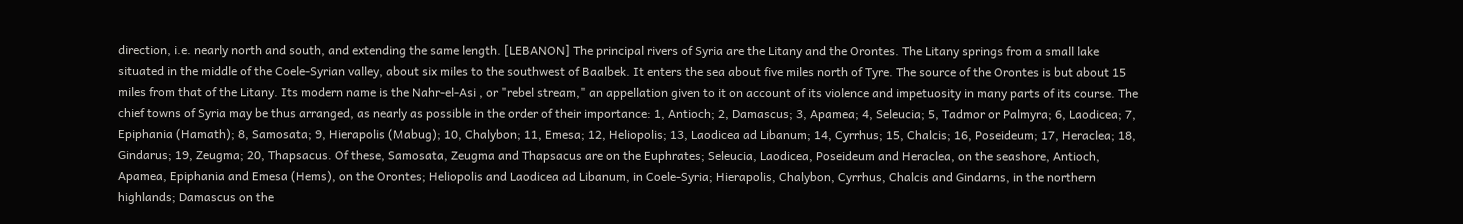direction, i.e. nearly north and south, and extending the same length. [LEBANON] The principal rivers of Syria are the Litany and the Orontes. The Litany springs from a small lake situated in the middle of the Coele-Syrian valley, about six miles to the southwest of Baalbek. It enters the sea about five miles north of Tyre. The source of the Orontes is but about 15 miles from that of the Litany. Its modern name is the Nahr-el-Asi , or "rebel stream," an appellation given to it on account of its violence and impetuosity in many parts of its course. The chief towns of Syria may be thus arranged, as nearly as possible in the order of their importance: 1, Antioch; 2, Damascus; 3, Apamea; 4, Seleucia; 5, Tadmor or Palmyra; 6, Laodicea; 7, Epiphania (Hamath); 8, Samosata; 9, Hierapolis (Mabug); 10, Chalybon; 11, Emesa; 12, Heliopolis; 13, Laodicea ad Libanum; 14, Cyrrhus; 15, Chalcis; 16, Poseideum; 17, Heraclea; 18, Gindarus; 19, Zeugma; 20, Thapsacus. Of these, Samosata, Zeugma and Thapsacus are on the Euphrates; Seleucia, Laodicea, Poseideum and Heraclea, on the seashore, Antioch, Apamea, Epiphania and Emesa (Hems), on the Orontes; Heliopolis and Laodicea ad Libanum, in Coele-Syria; Hierapolis, Chalybon, Cyrrhus, Chalcis and Gindarns, in the northern highlands; Damascus on the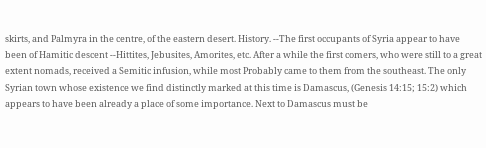skirts, and Palmyra in the centre, of the eastern desert. History. --The first occupants of Syria appear to have been of Hamitic descent --Hittites, Jebusites, Amorites, etc. After a while the first comers, who were still to a great extent nomads, received a Semitic infusion, while most Probably came to them from the southeast. The only Syrian town whose existence we find distinctly marked at this time is Damascus, (Genesis 14:15; 15:2) which appears to have been already a place of some importance. Next to Damascus must be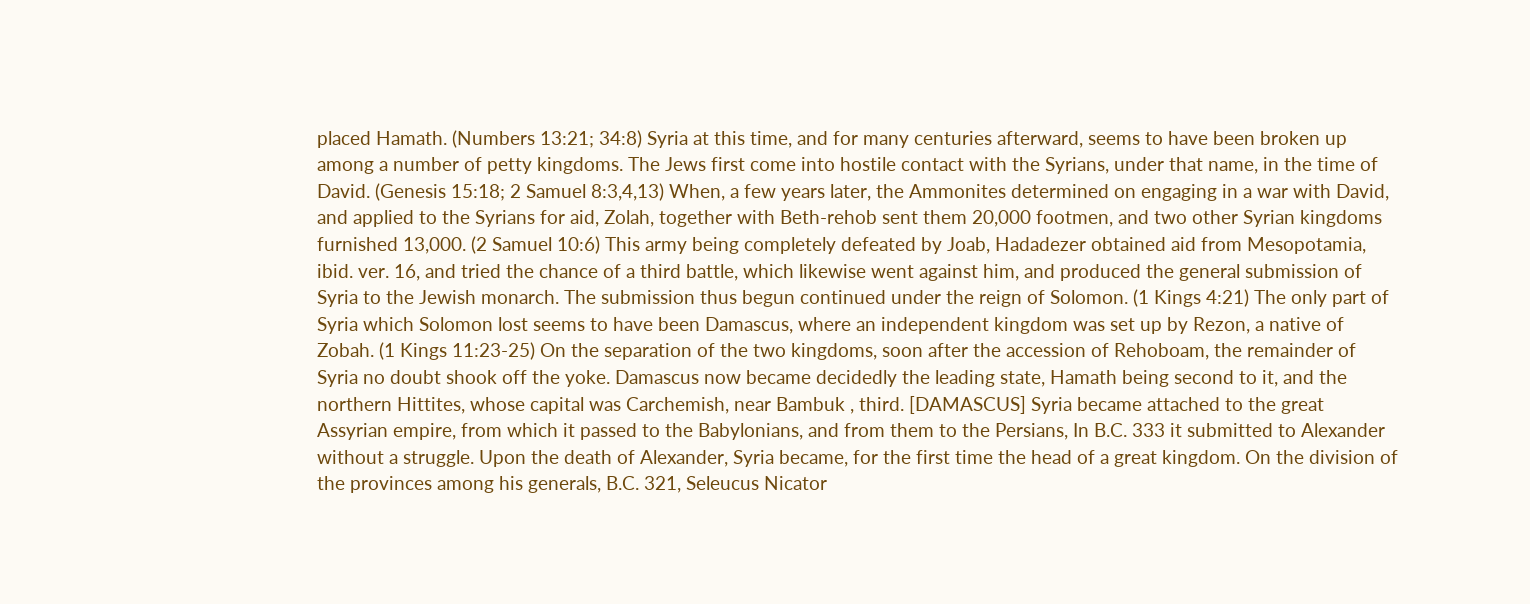placed Hamath. (Numbers 13:21; 34:8) Syria at this time, and for many centuries afterward, seems to have been broken up among a number of petty kingdoms. The Jews first come into hostile contact with the Syrians, under that name, in the time of David. (Genesis 15:18; 2 Samuel 8:3,4,13) When, a few years later, the Ammonites determined on engaging in a war with David, and applied to the Syrians for aid, Zolah, together with Beth-rehob sent them 20,000 footmen, and two other Syrian kingdoms furnished 13,000. (2 Samuel 10:6) This army being completely defeated by Joab, Hadadezer obtained aid from Mesopotamia, ibid. ver. 16, and tried the chance of a third battle, which likewise went against him, and produced the general submission of Syria to the Jewish monarch. The submission thus begun continued under the reign of Solomon. (1 Kings 4:21) The only part of Syria which Solomon lost seems to have been Damascus, where an independent kingdom was set up by Rezon, a native of Zobah. (1 Kings 11:23-25) On the separation of the two kingdoms, soon after the accession of Rehoboam, the remainder of Syria no doubt shook off the yoke. Damascus now became decidedly the leading state, Hamath being second to it, and the northern Hittites, whose capital was Carchemish, near Bambuk , third. [DAMASCUS] Syria became attached to the great Assyrian empire, from which it passed to the Babylonians, and from them to the Persians, In B.C. 333 it submitted to Alexander without a struggle. Upon the death of Alexander, Syria became, for the first time the head of a great kingdom. On the division of the provinces among his generals, B.C. 321, Seleucus Nicator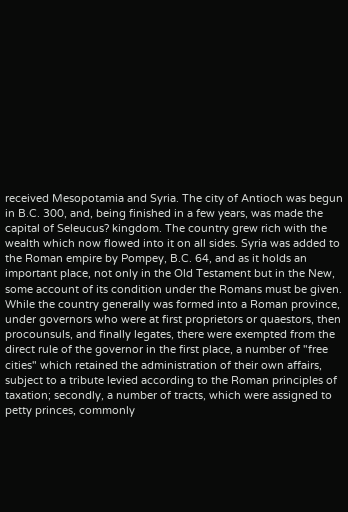received Mesopotamia and Syria. The city of Antioch was begun in B.C. 300, and, being finished in a few years, was made the capital of Seleucus? kingdom. The country grew rich with the wealth which now flowed into it on all sides. Syria was added to the Roman empire by Pompey, B.C. 64, and as it holds an important place, not only in the Old Testament but in the New, some account of its condition under the Romans must be given. While the country generally was formed into a Roman province, under governors who were at first proprietors or quaestors, then procounsuls, and finally legates, there were exempted from the direct rule of the governor in the first place, a number of "free cities" which retained the administration of their own affairs, subject to a tribute levied according to the Roman principles of taxation; secondly, a number of tracts, which were assigned to petty princes, commonly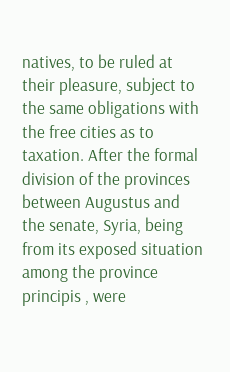natives, to be ruled at their pleasure, subject to the same obligations with the free cities as to taxation. After the formal division of the provinces between Augustus and the senate, Syria, being from its exposed situation among the province principis , were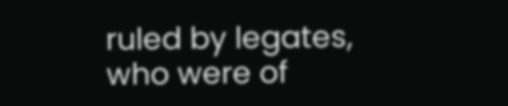ruled by legates, who were of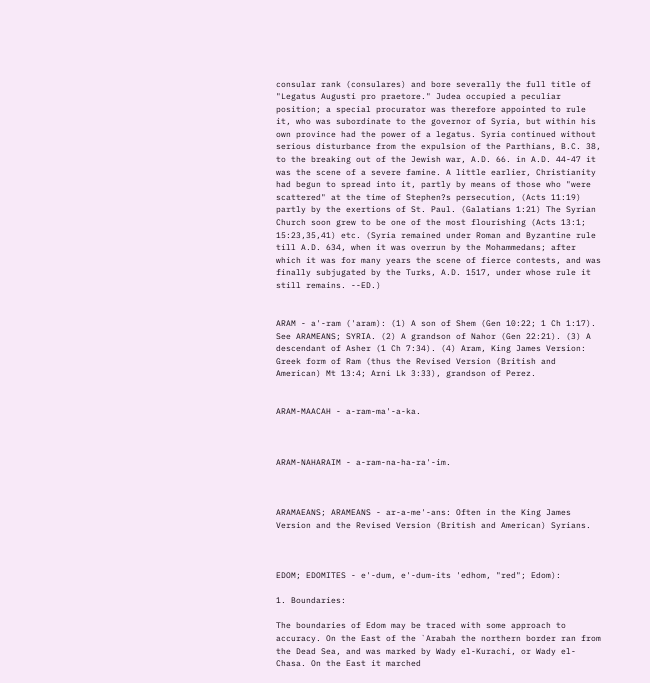consular rank (consulares) and bore severally the full title of "Legatus Augusti pro praetore." Judea occupied a peculiar position; a special procurator was therefore appointed to rule it, who was subordinate to the governor of Syria, but within his own province had the power of a legatus. Syria continued without serious disturbance from the expulsion of the Parthians, B.C. 38, to the breaking out of the Jewish war, A.D. 66. in A.D. 44-47 it was the scene of a severe famine. A little earlier, Christianity had begun to spread into it, partly by means of those who "were scattered" at the time of Stephen?s persecution, (Acts 11:19) partly by the exertions of St. Paul. (Galatians 1:21) The Syrian Church soon grew to be one of the most flourishing (Acts 13:1; 15:23,35,41) etc. (Syria remained under Roman and Byzantine rule till A.D. 634, when it was overrun by the Mohammedans; after which it was for many years the scene of fierce contests, and was finally subjugated by the Turks, A.D. 1517, under whose rule it still remains. --ED.)


ARAM - a'-ram ('aram): (1) A son of Shem (Gen 10:22; 1 Ch 1:17). See ARAMEANS; SYRIA. (2) A grandson of Nahor (Gen 22:21). (3) A descendant of Asher (1 Ch 7:34). (4) Aram, King James Version: Greek form of Ram (thus the Revised Version (British and American) Mt 13:4; Arni Lk 3:33), grandson of Perez.


ARAM-MAACAH - a-ram-ma'-a-ka.



ARAM-NAHARAIM - a-ram-na-ha-ra'-im.



ARAMAEANS; ARAMEANS - ar-a-me'-ans: Often in the King James Version and the Revised Version (British and American) Syrians.



EDOM; EDOMITES - e'-dum, e'-dum-its 'edhom, "red"; Edom):

1. Boundaries:

The boundaries of Edom may be traced with some approach to accuracy. On the East of the `Arabah the northern border ran from the Dead Sea, and was marked by Wady el-Kurachi, or Wady el-Chasa. On the East it marched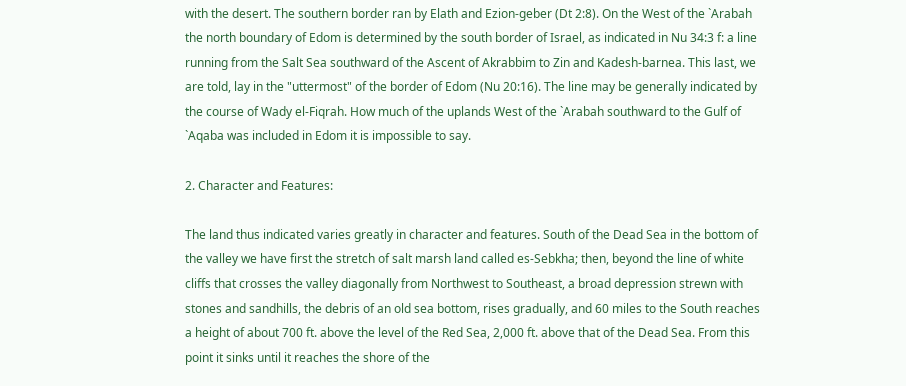with the desert. The southern border ran by Elath and Ezion-geber (Dt 2:8). On the West of the `Arabah the north boundary of Edom is determined by the south border of Israel, as indicated in Nu 34:3 f: a line running from the Salt Sea southward of the Ascent of Akrabbim to Zin and Kadesh-barnea. This last, we are told, lay in the "uttermost" of the border of Edom (Nu 20:16). The line may be generally indicated by the course of Wady el-Fiqrah. How much of the uplands West of the `Arabah southward to the Gulf of `Aqaba was included in Edom it is impossible to say.

2. Character and Features:

The land thus indicated varies greatly in character and features. South of the Dead Sea in the bottom of the valley we have first the stretch of salt marsh land called es-Sebkha; then, beyond the line of white cliffs that crosses the valley diagonally from Northwest to Southeast, a broad depression strewn with stones and sandhills, the debris of an old sea bottom, rises gradually, and 60 miles to the South reaches a height of about 700 ft. above the level of the Red Sea, 2,000 ft. above that of the Dead Sea. From this point it sinks until it reaches the shore of the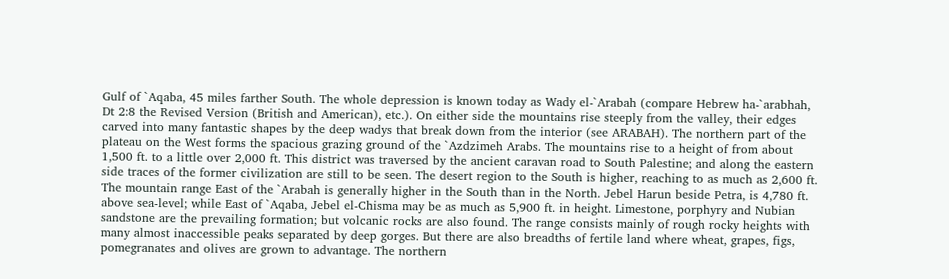Gulf of `Aqaba, 45 miles farther South. The whole depression is known today as Wady el-`Arabah (compare Hebrew ha-`arabhah, Dt 2:8 the Revised Version (British and American), etc.). On either side the mountains rise steeply from the valley, their edges carved into many fantastic shapes by the deep wadys that break down from the interior (see ARABAH). The northern part of the plateau on the West forms the spacious grazing ground of the `Azdzimeh Arabs. The mountains rise to a height of from about 1,500 ft. to a little over 2,000 ft. This district was traversed by the ancient caravan road to South Palestine; and along the eastern side traces of the former civilization are still to be seen. The desert region to the South is higher, reaching to as much as 2,600 ft. The mountain range East of the `Arabah is generally higher in the South than in the North. Jebel Harun beside Petra, is 4,780 ft. above sea-level; while East of `Aqaba, Jebel el-Chisma may be as much as 5,900 ft. in height. Limestone, porphyry and Nubian sandstone are the prevailing formation; but volcanic rocks are also found. The range consists mainly of rough rocky heights with many almost inaccessible peaks separated by deep gorges. But there are also breadths of fertile land where wheat, grapes, figs, pomegranates and olives are grown to advantage. The northern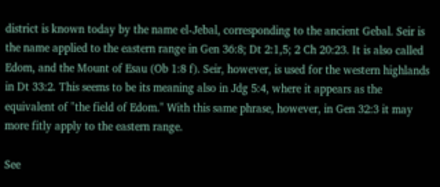district is known today by the name el-Jebal, corresponding to the ancient Gebal. Seir is the name applied to the eastern range in Gen 36:8; Dt 2:1,5; 2 Ch 20:23. It is also called Edom, and the Mount of Esau (Ob 1:8 f). Seir, however, is used for the western highlands in Dt 33:2. This seems to be its meaning also in Jdg 5:4, where it appears as the equivalent of "the field of Edom." With this same phrase, however, in Gen 32:3 it may more fitly apply to the eastern range.

See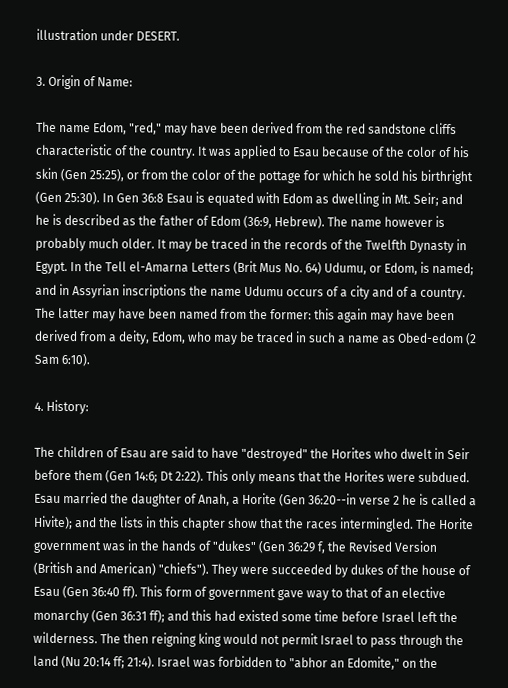illustration under DESERT.

3. Origin of Name:

The name Edom, "red," may have been derived from the red sandstone cliffs characteristic of the country. It was applied to Esau because of the color of his skin (Gen 25:25), or from the color of the pottage for which he sold his birthright (Gen 25:30). In Gen 36:8 Esau is equated with Edom as dwelling in Mt. Seir; and he is described as the father of Edom (36:9, Hebrew). The name however is probably much older. It may be traced in the records of the Twelfth Dynasty in Egypt. In the Tell el-Amarna Letters (Brit Mus No. 64) Udumu, or Edom, is named; and in Assyrian inscriptions the name Udumu occurs of a city and of a country. The latter may have been named from the former: this again may have been derived from a deity, Edom, who may be traced in such a name as Obed-edom (2 Sam 6:10).

4. History:

The children of Esau are said to have "destroyed" the Horites who dwelt in Seir before them (Gen 14:6; Dt 2:22). This only means that the Horites were subdued. Esau married the daughter of Anah, a Horite (Gen 36:20--in verse 2 he is called a Hivite); and the lists in this chapter show that the races intermingled. The Horite government was in the hands of "dukes" (Gen 36:29 f, the Revised Version (British and American) "chiefs"). They were succeeded by dukes of the house of Esau (Gen 36:40 ff). This form of government gave way to that of an elective monarchy (Gen 36:31 ff); and this had existed some time before Israel left the wilderness. The then reigning king would not permit Israel to pass through the land (Nu 20:14 ff; 21:4). Israel was forbidden to "abhor an Edomite," on the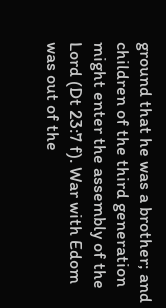ground that he was a brother; and children of the third generation might enter the assembly of the Lord (Dt 23:7 f). War with Edom was out of the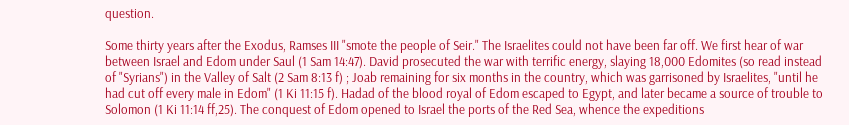question.

Some thirty years after the Exodus, Ramses III "smote the people of Seir." The Israelites could not have been far off. We first hear of war between Israel and Edom under Saul (1 Sam 14:47). David prosecuted the war with terrific energy, slaying 18,000 Edomites (so read instead of "Syrians") in the Valley of Salt (2 Sam 8:13 f) ; Joab remaining for six months in the country, which was garrisoned by Israelites, "until he had cut off every male in Edom" (1 Ki 11:15 f). Hadad of the blood royal of Edom escaped to Egypt, and later became a source of trouble to Solomon (1 Ki 11:14 ff,25). The conquest of Edom opened to Israel the ports of the Red Sea, whence the expeditions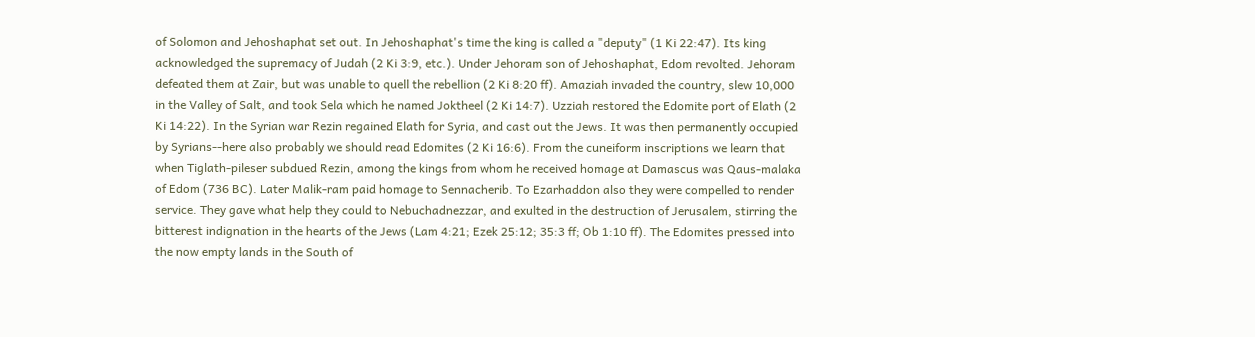of Solomon and Jehoshaphat set out. In Jehoshaphat's time the king is called a "deputy" (1 Ki 22:47). Its king acknowledged the supremacy of Judah (2 Ki 3:9, etc.). Under Jehoram son of Jehoshaphat, Edom revolted. Jehoram defeated them at Zair, but was unable to quell the rebellion (2 Ki 8:20 ff). Amaziah invaded the country, slew 10,000 in the Valley of Salt, and took Sela which he named Joktheel (2 Ki 14:7). Uzziah restored the Edomite port of Elath (2 Ki 14:22). In the Syrian war Rezin regained Elath for Syria, and cast out the Jews. It was then permanently occupied by Syrians--here also probably we should read Edomites (2 Ki 16:6). From the cuneiform inscriptions we learn that when Tiglath-pileser subdued Rezin, among the kings from whom he received homage at Damascus was Qaus-malaka of Edom (736 BC). Later Malik-ram paid homage to Sennacherib. To Ezarhaddon also they were compelled to render service. They gave what help they could to Nebuchadnezzar, and exulted in the destruction of Jerusalem, stirring the bitterest indignation in the hearts of the Jews (Lam 4:21; Ezek 25:12; 35:3 ff; Ob 1:10 ff). The Edomites pressed into the now empty lands in the South of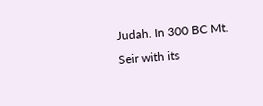Judah. In 300 BC Mt. Seir with its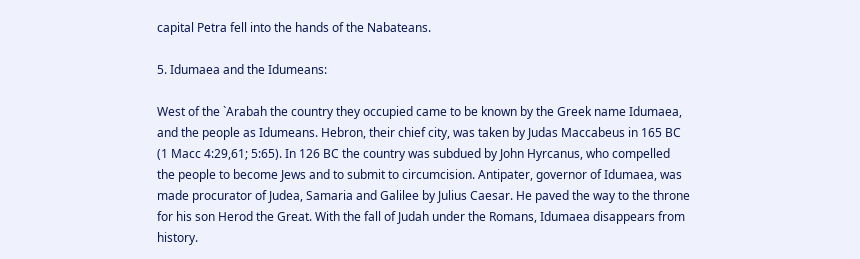capital Petra fell into the hands of the Nabateans.

5. Idumaea and the Idumeans:

West of the `Arabah the country they occupied came to be known by the Greek name Idumaea, and the people as Idumeans. Hebron, their chief city, was taken by Judas Maccabeus in 165 BC (1 Macc 4:29,61; 5:65). In 126 BC the country was subdued by John Hyrcanus, who compelled the people to become Jews and to submit to circumcision. Antipater, governor of Idumaea, was made procurator of Judea, Samaria and Galilee by Julius Caesar. He paved the way to the throne for his son Herod the Great. With the fall of Judah under the Romans, Idumaea disappears from history.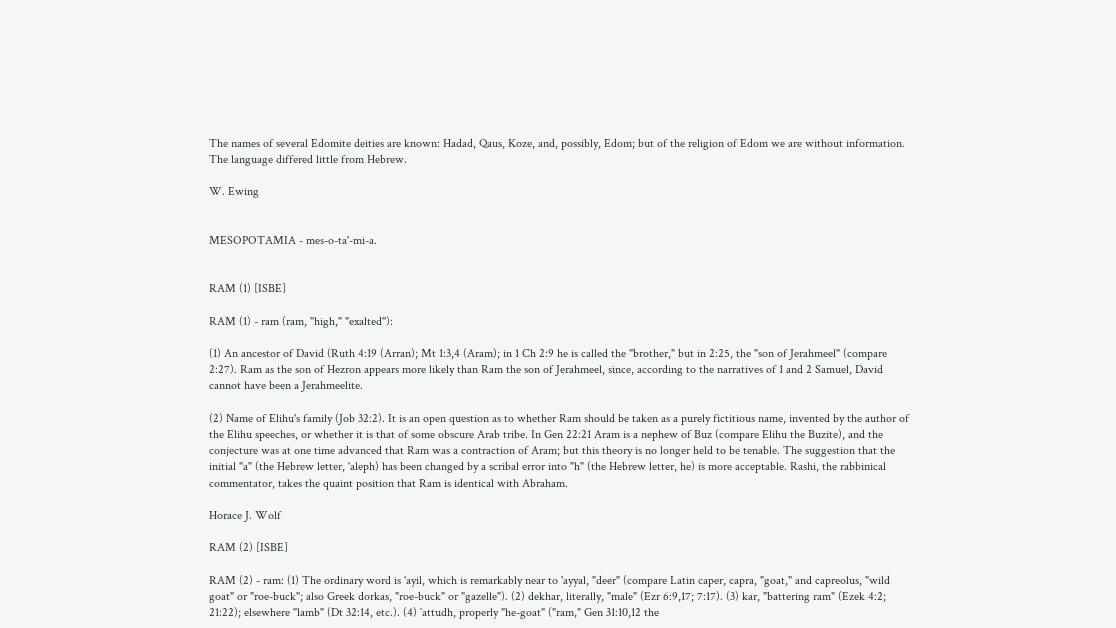The names of several Edomite deities are known: Hadad, Qaus, Koze, and, possibly, Edom; but of the religion of Edom we are without information. The language differed little from Hebrew.

W. Ewing


MESOPOTAMIA - mes-o-ta'-mi-a.


RAM (1) [ISBE]

RAM (1) - ram (ram, "high," "exalted"):

(1) An ancestor of David (Ruth 4:19 (Arran); Mt 1:3,4 (Aram); in 1 Ch 2:9 he is called the "brother," but in 2:25, the "son of Jerahmeel" (compare 2:27). Ram as the son of Hezron appears more likely than Ram the son of Jerahmeel, since, according to the narratives of 1 and 2 Samuel, David cannot have been a Jerahmeelite.

(2) Name of Elihu's family (Job 32:2). It is an open question as to whether Ram should be taken as a purely fictitious name, invented by the author of the Elihu speeches, or whether it is that of some obscure Arab tribe. In Gen 22:21 Aram is a nephew of Buz (compare Elihu the Buzite), and the conjecture was at one time advanced that Ram was a contraction of Aram; but this theory is no longer held to be tenable. The suggestion that the initial "a" (the Hebrew letter, 'aleph) has been changed by a scribal error into "h" (the Hebrew letter, he) is more acceptable. Rashi, the rabbinical commentator, takes the quaint position that Ram is identical with Abraham.

Horace J. Wolf

RAM (2) [ISBE]

RAM (2) - ram: (1) The ordinary word is 'ayil, which is remarkably near to 'ayyal, "deer" (compare Latin caper, capra, "goat," and capreolus, "wild goat" or "roe-buck"; also Greek dorkas, "roe-buck" or "gazelle"). (2) dekhar, literally, "male" (Ezr 6:9,17; 7:17). (3) kar, "battering ram" (Ezek 4:2; 21:22); elsewhere "lamb" (Dt 32:14, etc.). (4) `attudh, properly "he-goat" ("ram," Gen 31:10,12 the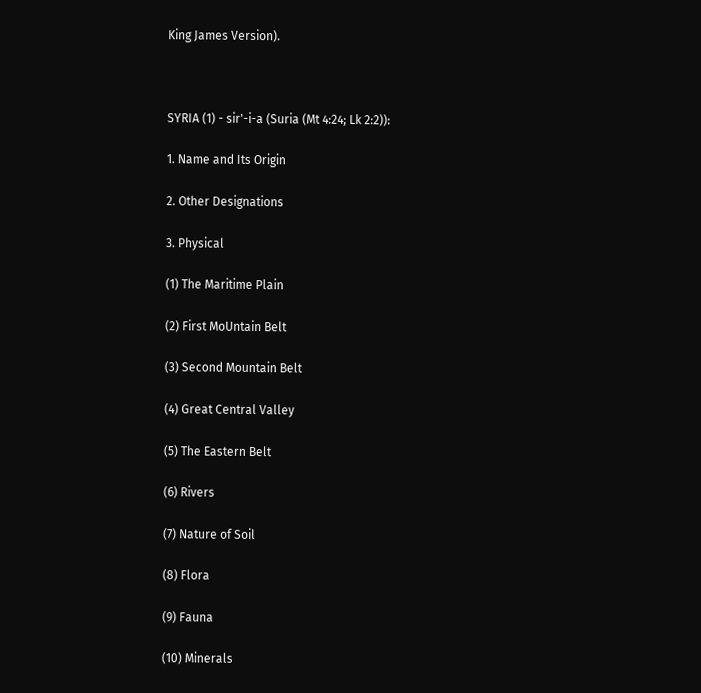King James Version).



SYRIA (1) - sir'-i-a (Suria (Mt 4:24; Lk 2:2)):

1. Name and Its Origin

2. Other Designations

3. Physical

(1) The Maritime Plain

(2) First MoUntain Belt

(3) Second Mountain Belt

(4) Great Central Valley

(5) The Eastern Belt

(6) Rivers

(7) Nature of Soil

(8) Flora

(9) Fauna

(10) Minerals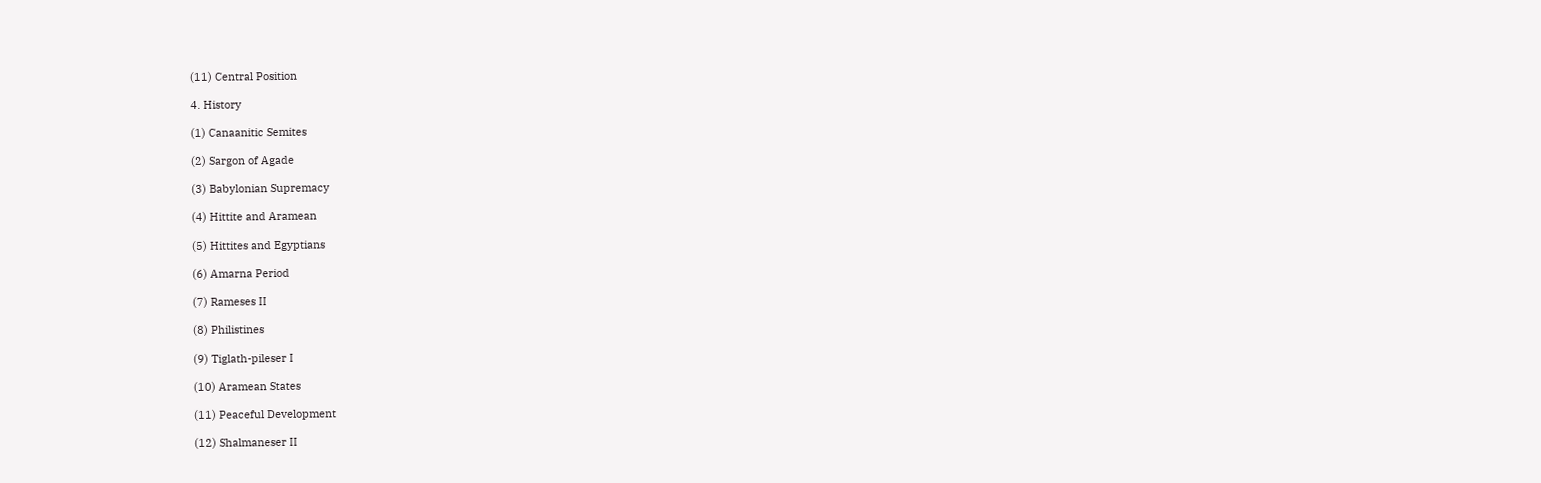(11) Central Position

4. History

(1) Canaanitic Semites

(2) Sargon of Agade

(3) Babylonian Supremacy

(4) Hittite and Aramean

(5) Hittites and Egyptians

(6) Amarna Period

(7) Rameses II

(8) Philistines

(9) Tiglath-pileser I

(10) Aramean States

(11) Peaceful Development

(12) Shalmaneser II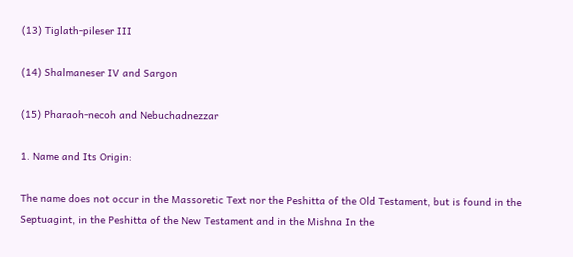(13) Tiglath-pileser III

(14) Shalmaneser IV and Sargon

(15) Pharaoh-necoh and Nebuchadnezzar

1. Name and Its Origin:

The name does not occur in the Massoretic Text nor the Peshitta of the Old Testament, but is found in the Septuagint, in the Peshitta of the New Testament and in the Mishna In the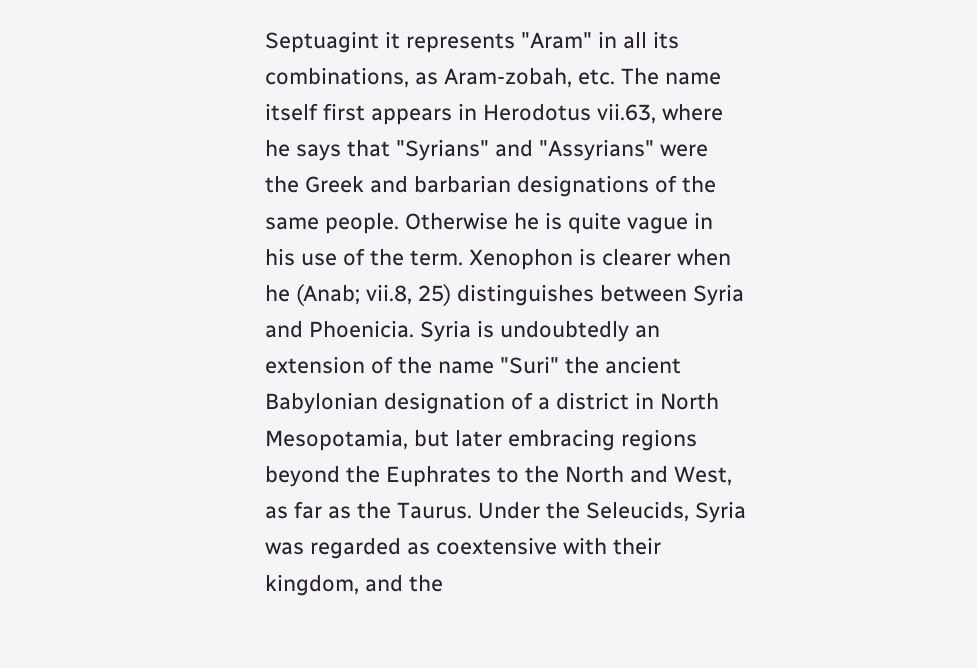Septuagint it represents "Aram" in all its combinations, as Aram-zobah, etc. The name itself first appears in Herodotus vii.63, where he says that "Syrians" and "Assyrians" were the Greek and barbarian designations of the same people. Otherwise he is quite vague in his use of the term. Xenophon is clearer when he (Anab; vii.8, 25) distinguishes between Syria and Phoenicia. Syria is undoubtedly an extension of the name "Suri" the ancient Babylonian designation of a district in North Mesopotamia, but later embracing regions beyond the Euphrates to the North and West, as far as the Taurus. Under the Seleucids, Syria was regarded as coextensive with their kingdom, and the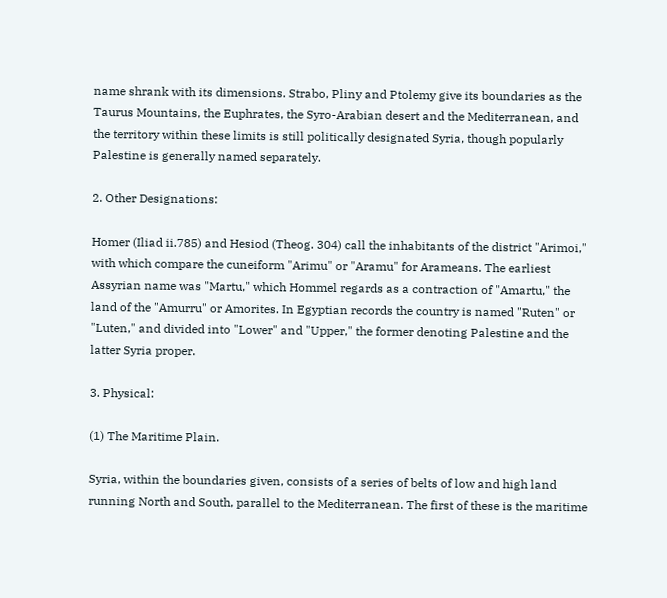name shrank with its dimensions. Strabo, Pliny and Ptolemy give its boundaries as the Taurus Mountains, the Euphrates, the Syro-Arabian desert and the Mediterranean, and the territory within these limits is still politically designated Syria, though popularly Palestine is generally named separately.

2. Other Designations:

Homer (Iliad ii.785) and Hesiod (Theog. 304) call the inhabitants of the district "Arimoi," with which compare the cuneiform "Arimu" or "Aramu" for Arameans. The earliest Assyrian name was "Martu," which Hommel regards as a contraction of "Amartu," the land of the "Amurru" or Amorites. In Egyptian records the country is named "Ruten" or "Luten," and divided into "Lower" and "Upper," the former denoting Palestine and the latter Syria proper.

3. Physical:

(1) The Maritime Plain.

Syria, within the boundaries given, consists of a series of belts of low and high land running North and South, parallel to the Mediterranean. The first of these is the maritime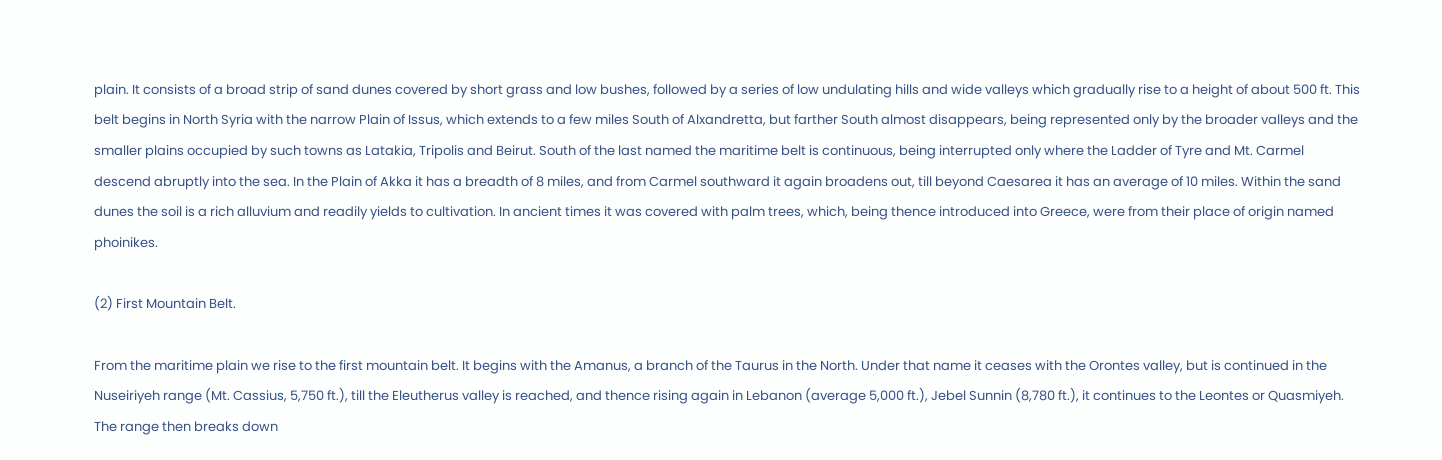plain. It consists of a broad strip of sand dunes covered by short grass and low bushes, followed by a series of low undulating hills and wide valleys which gradually rise to a height of about 500 ft. This belt begins in North Syria with the narrow Plain of Issus, which extends to a few miles South of Alxandretta, but farther South almost disappears, being represented only by the broader valleys and the smaller plains occupied by such towns as Latakia, Tripolis and Beirut. South of the last named the maritime belt is continuous, being interrupted only where the Ladder of Tyre and Mt. Carmel descend abruptly into the sea. In the Plain of Akka it has a breadth of 8 miles, and from Carmel southward it again broadens out, till beyond Caesarea it has an average of 10 miles. Within the sand dunes the soil is a rich alluvium and readily yields to cultivation. In ancient times it was covered with palm trees, which, being thence introduced into Greece, were from their place of origin named phoinikes.

(2) First Mountain Belt.

From the maritime plain we rise to the first mountain belt. It begins with the Amanus, a branch of the Taurus in the North. Under that name it ceases with the Orontes valley, but is continued in the Nuseiriyeh range (Mt. Cassius, 5,750 ft.), till the Eleutherus valley is reached, and thence rising again in Lebanon (average 5,000 ft.), Jebel Sunnin (8,780 ft.), it continues to the Leontes or Quasmiyeh. The range then breaks down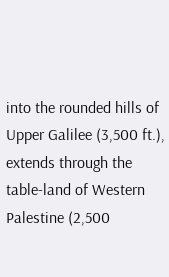into the rounded hills of Upper Galilee (3,500 ft.), extends through the table-land of Western Palestine (2,500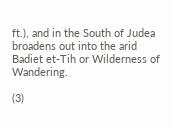ft.), and in the South of Judea broadens out into the arid Badiet et-Tih or Wilderness of Wandering.

(3)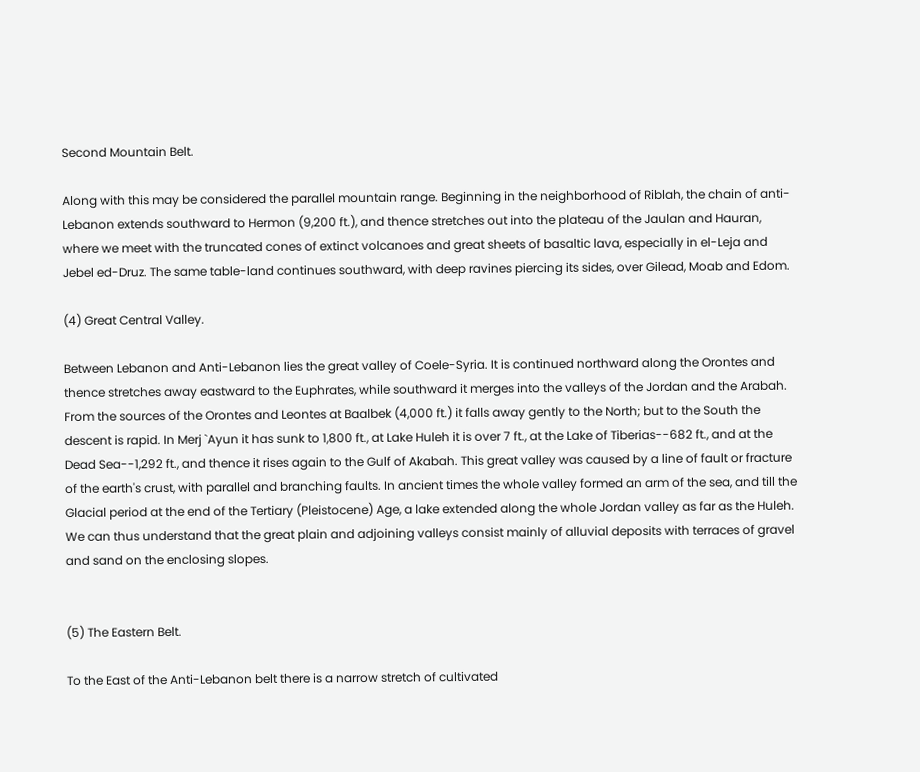Second Mountain Belt.

Along with this may be considered the parallel mountain range. Beginning in the neighborhood of Riblah, the chain of anti-Lebanon extends southward to Hermon (9,200 ft.), and thence stretches out into the plateau of the Jaulan and Hauran, where we meet with the truncated cones of extinct volcanoes and great sheets of basaltic lava, especially in el-Leja and Jebel ed-Druz. The same table-land continues southward, with deep ravines piercing its sides, over Gilead, Moab and Edom.

(4) Great Central Valley.

Between Lebanon and Anti-Lebanon lies the great valley of Coele-Syria. It is continued northward along the Orontes and thence stretches away eastward to the Euphrates, while southward it merges into the valleys of the Jordan and the Arabah. From the sources of the Orontes and Leontes at Baalbek (4,000 ft.) it falls away gently to the North; but to the South the descent is rapid. In Merj `Ayun it has sunk to 1,800 ft., at Lake Huleh it is over 7 ft., at the Lake of Tiberias--682 ft., and at the Dead Sea--1,292 ft., and thence it rises again to the Gulf of Akabah. This great valley was caused by a line of fault or fracture of the earth's crust, with parallel and branching faults. In ancient times the whole valley formed an arm of the sea, and till the Glacial period at the end of the Tertiary (Pleistocene) Age, a lake extended along the whole Jordan valley as far as the Huleh. We can thus understand that the great plain and adjoining valleys consist mainly of alluvial deposits with terraces of gravel and sand on the enclosing slopes.


(5) The Eastern Belt.

To the East of the Anti-Lebanon belt there is a narrow stretch of cultivated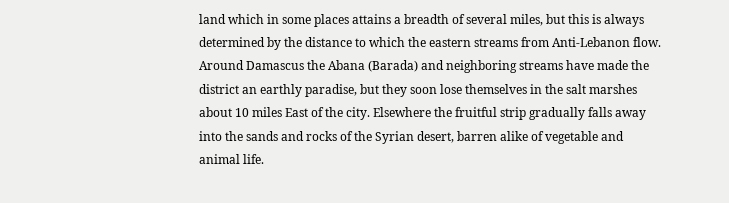land which in some places attains a breadth of several miles, but this is always determined by the distance to which the eastern streams from Anti-Lebanon flow. Around Damascus the Abana (Barada) and neighboring streams have made the district an earthly paradise, but they soon lose themselves in the salt marshes about 10 miles East of the city. Elsewhere the fruitful strip gradually falls away into the sands and rocks of the Syrian desert, barren alike of vegetable and animal life.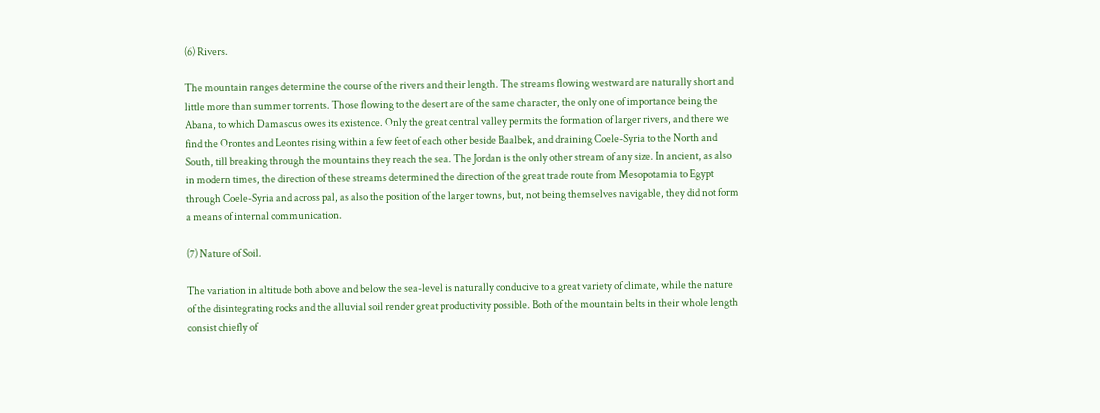(6) Rivers.

The mountain ranges determine the course of the rivers and their length. The streams flowing westward are naturally short and little more than summer torrents. Those flowing to the desert are of the same character, the only one of importance being the Abana, to which Damascus owes its existence. Only the great central valley permits the formation of larger rivers, and there we find the Orontes and Leontes rising within a few feet of each other beside Baalbek, and draining Coele-Syria to the North and South, till breaking through the mountains they reach the sea. The Jordan is the only other stream of any size. In ancient, as also in modern times, the direction of these streams determined the direction of the great trade route from Mesopotamia to Egypt through Coele-Syria and across pal, as also the position of the larger towns, but, not being themselves navigable, they did not form a means of internal communication.

(7) Nature of Soil.

The variation in altitude both above and below the sea-level is naturally conducive to a great variety of climate, while the nature of the disintegrating rocks and the alluvial soil render great productivity possible. Both of the mountain belts in their whole length consist chiefly of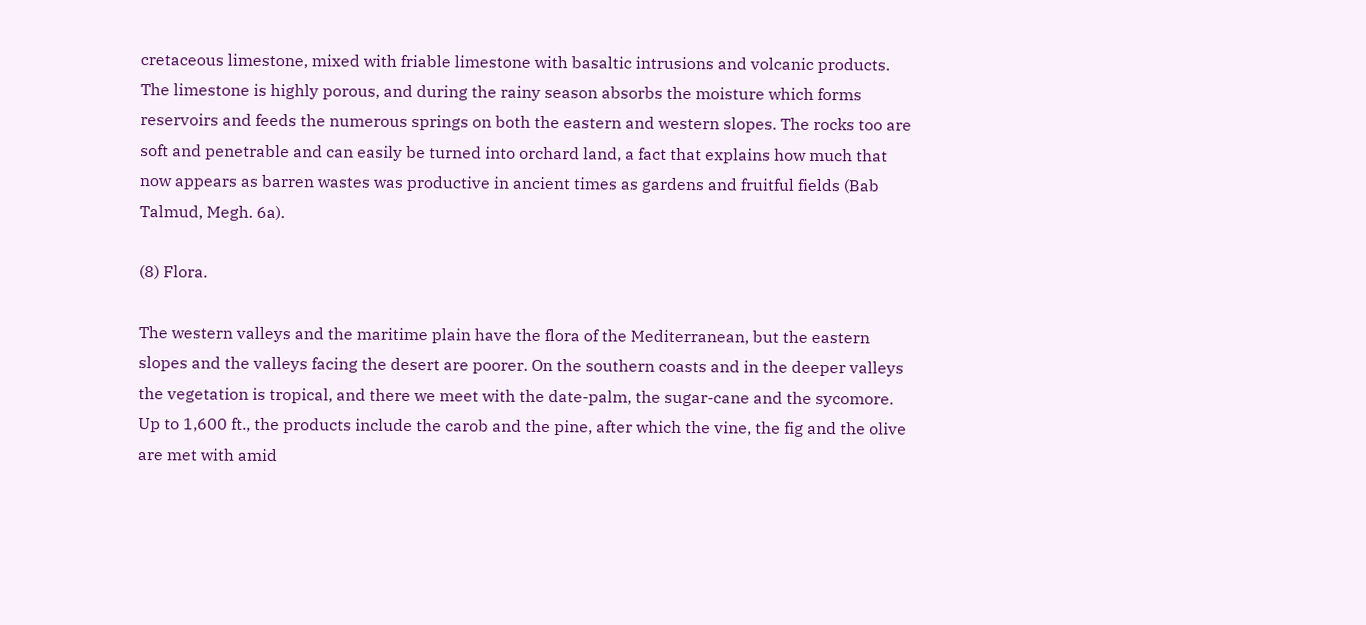cretaceous limestone, mixed with friable limestone with basaltic intrusions and volcanic products. The limestone is highly porous, and during the rainy season absorbs the moisture which forms reservoirs and feeds the numerous springs on both the eastern and western slopes. The rocks too are soft and penetrable and can easily be turned into orchard land, a fact that explains how much that now appears as barren wastes was productive in ancient times as gardens and fruitful fields (Bab Talmud, Megh. 6a).

(8) Flora.

The western valleys and the maritime plain have the flora of the Mediterranean, but the eastern slopes and the valleys facing the desert are poorer. On the southern coasts and in the deeper valleys the vegetation is tropical, and there we meet with the date-palm, the sugar-cane and the sycomore. Up to 1,600 ft., the products include the carob and the pine, after which the vine, the fig and the olive are met with amid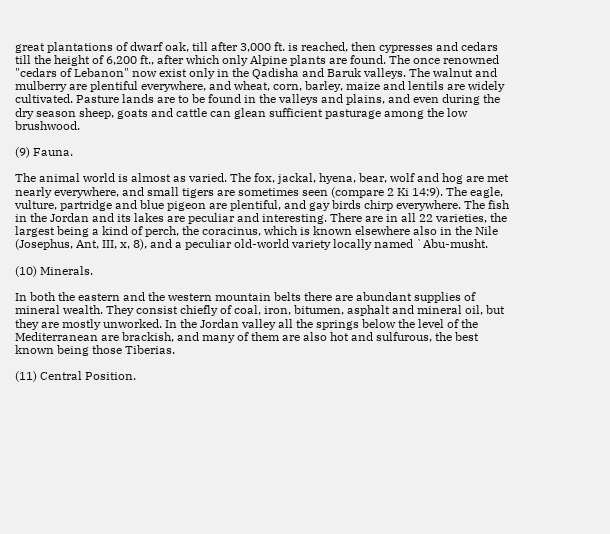great plantations of dwarf oak, till after 3,000 ft. is reached, then cypresses and cedars till the height of 6,200 ft., after which only Alpine plants are found. The once renowned "cedars of Lebanon" now exist only in the Qadisha and Baruk valleys. The walnut and mulberry are plentiful everywhere, and wheat, corn, barley, maize and lentils are widely cultivated. Pasture lands are to be found in the valleys and plains, and even during the dry season sheep, goats and cattle can glean sufficient pasturage among the low brushwood.

(9) Fauna.

The animal world is almost as varied. The fox, jackal, hyena, bear, wolf and hog are met nearly everywhere, and small tigers are sometimes seen (compare 2 Ki 14:9). The eagle, vulture, partridge and blue pigeon are plentiful, and gay birds chirp everywhere. The fish in the Jordan and its lakes are peculiar and interesting. There are in all 22 varieties, the largest being a kind of perch, the coracinus, which is known elsewhere also in the Nile (Josephus, Ant, III, x, 8), and a peculiar old-world variety locally named `Abu-musht.

(10) Minerals.

In both the eastern and the western mountain belts there are abundant supplies of mineral wealth. They consist chiefly of coal, iron, bitumen, asphalt and mineral oil, but they are mostly unworked. In the Jordan valley all the springs below the level of the Mediterranean are brackish, and many of them are also hot and sulfurous, the best known being those Tiberias.

(11) Central Position.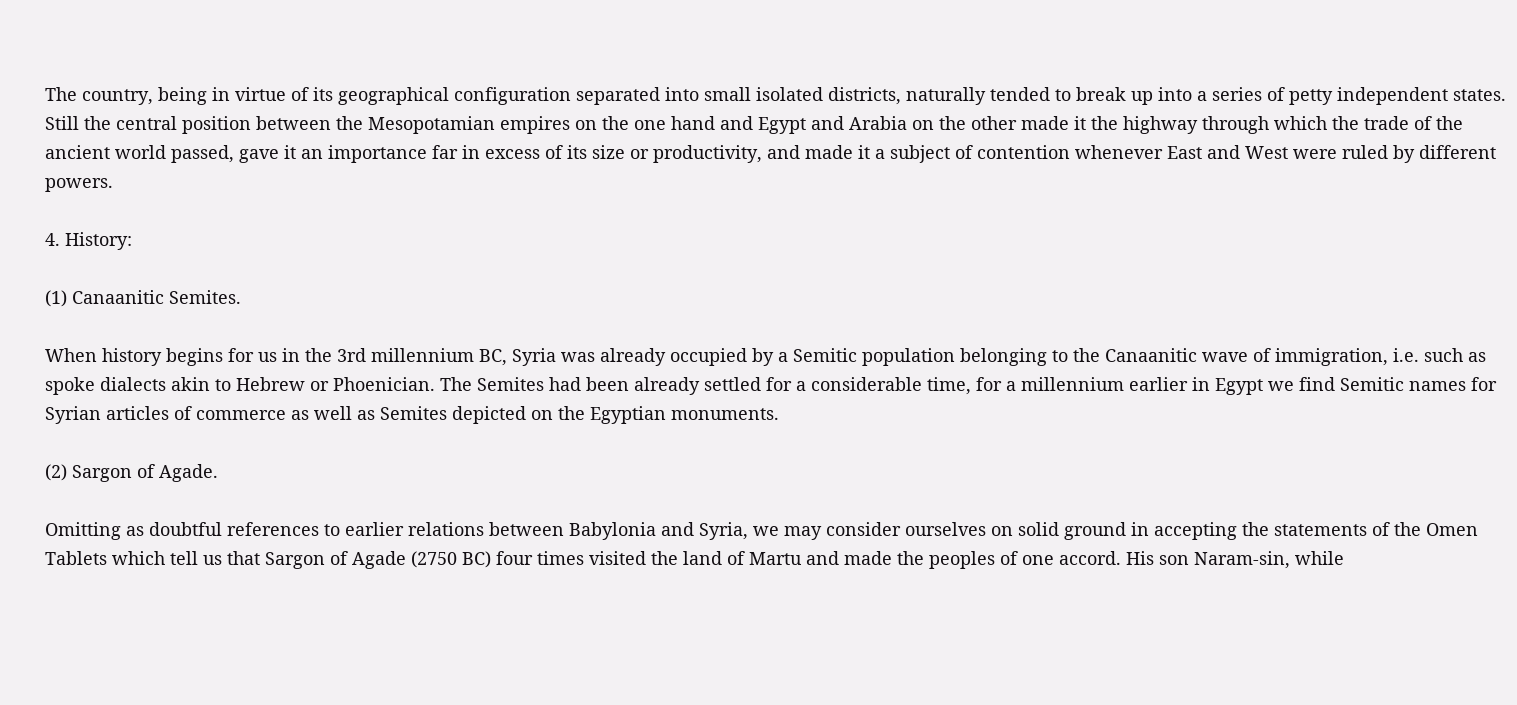The country, being in virtue of its geographical configuration separated into small isolated districts, naturally tended to break up into a series of petty independent states. Still the central position between the Mesopotamian empires on the one hand and Egypt and Arabia on the other made it the highway through which the trade of the ancient world passed, gave it an importance far in excess of its size or productivity, and made it a subject of contention whenever East and West were ruled by different powers.

4. History:

(1) Canaanitic Semites.

When history begins for us in the 3rd millennium BC, Syria was already occupied by a Semitic population belonging to the Canaanitic wave of immigration, i.e. such as spoke dialects akin to Hebrew or Phoenician. The Semites had been already settled for a considerable time, for a millennium earlier in Egypt we find Semitic names for Syrian articles of commerce as well as Semites depicted on the Egyptian monuments.

(2) Sargon of Agade.

Omitting as doubtful references to earlier relations between Babylonia and Syria, we may consider ourselves on solid ground in accepting the statements of the Omen Tablets which tell us that Sargon of Agade (2750 BC) four times visited the land of Martu and made the peoples of one accord. His son Naram-sin, while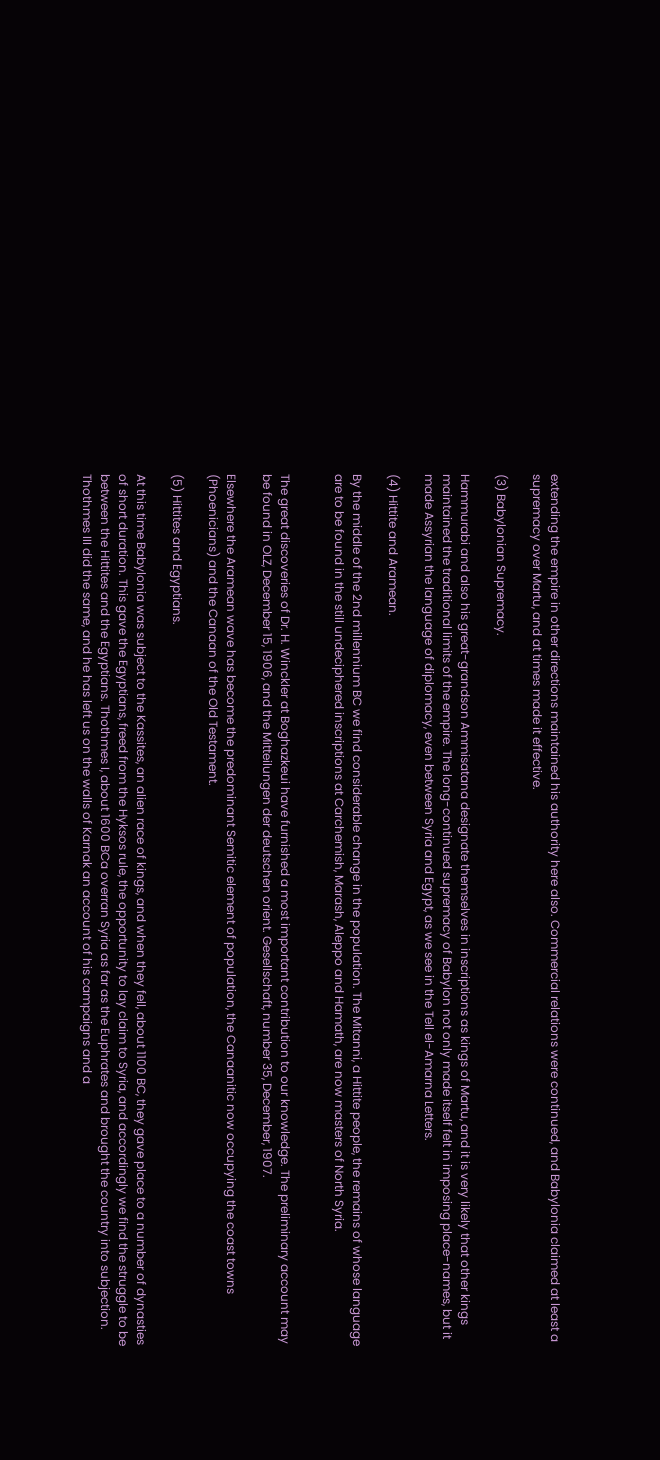extending the empire in other directions maintained his authority here also. Commercial relations were continued, and Babylonia claimed at least a supremacy over Martu, and at times made it effective.

(3) Babylonian Supremacy.

Hammurabi and also his great-grandson Ammisatana designate themselves in inscriptions as kings of Martu, and it is very likely that other kings maintained the traditional limits of the empire. The long-continued supremacy of Babylon not only made itself felt in imposing place-names, but it made Assyrian the language of diplomacy, even between Syria and Egypt, as we see in the Tell el-Amarna Letters.

(4) Hittite and Aramean.

By the middle of the 2nd millennium BC we find considerable change in the population. The Mitanni, a Hittite people, the remains of whose language are to be found in the still undeciphered inscriptions at Carchemish, Marash, Aleppo and Hamath, are now masters of North Syria.


The great discoveries of Dr. H. Winckler at Boghazkeui have furnished a most important contribution to our knowledge. The preliminary account may be found in OLZ, December 15, 1906, and the Mitteilungen der deutschen orient. Gesellschaft, number 35, December, 1907.

Elsewhere the Aramean wave has become the predominant Semitic element of population, the Canaanitic now occupying the coast towns (Phoenicians) and the Canaan of the Old Testament.

(5) Hittites and Egyptians.

At this time Babylonia was subject to the Kassites, an alien race of kings, and when they fell, about 1100 BC, they gave place to a number of dynasties of short duration. This gave the Egyptians, freed from the Hyksos rule, the opportunity to lay claim to Syria, and accordingly we find the struggle to be between the Hittites and the Egyptians. Thothmes I, about 1600 BCa overran Syria as far as the Euphrates and brought the country into subjection. Thothmes III did the same, and he has left us on the walls of Karnak an account of his campaigns and a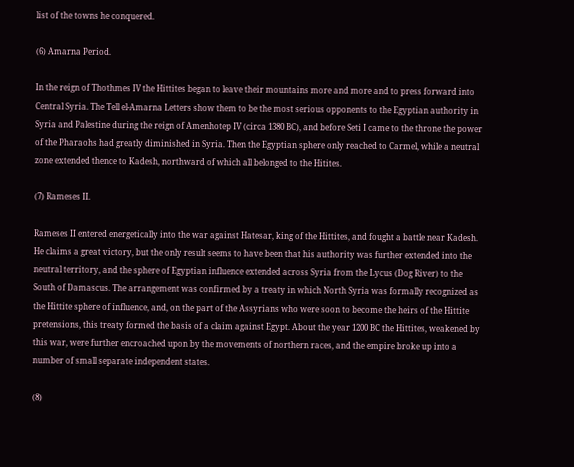list of the towns he conquered.

(6) Amarna Period.

In the reign of Thothmes IV the Hittites began to leave their mountains more and more and to press forward into Central Syria. The Tell el-Amarna Letters show them to be the most serious opponents to the Egyptian authority in Syria and Palestine during the reign of Amenhotep IV (circa 1380 BC), and before Seti I came to the throne the power of the Pharaohs had greatly diminished in Syria. Then the Egyptian sphere only reached to Carmel, while a neutral zone extended thence to Kadesh, northward of which all belonged to the Hitites.

(7) Rameses II.

Rameses II entered energetically into the war against Hatesar, king of the Hittites, and fought a battle near Kadesh. He claims a great victory, but the only result seems to have been that his authority was further extended into the neutral territory, and the sphere of Egyptian influence extended across Syria from the Lycus (Dog River) to the South of Damascus. The arrangement was confirmed by a treaty in which North Syria was formally recognized as the Hittite sphere of influence, and, on the part of the Assyrians who were soon to become the heirs of the Hittite pretensions, this treaty formed the basis of a claim against Egypt. About the year 1200 BC the Hittites, weakened by this war, were further encroached upon by the movements of northern races, and the empire broke up into a number of small separate independent states.

(8)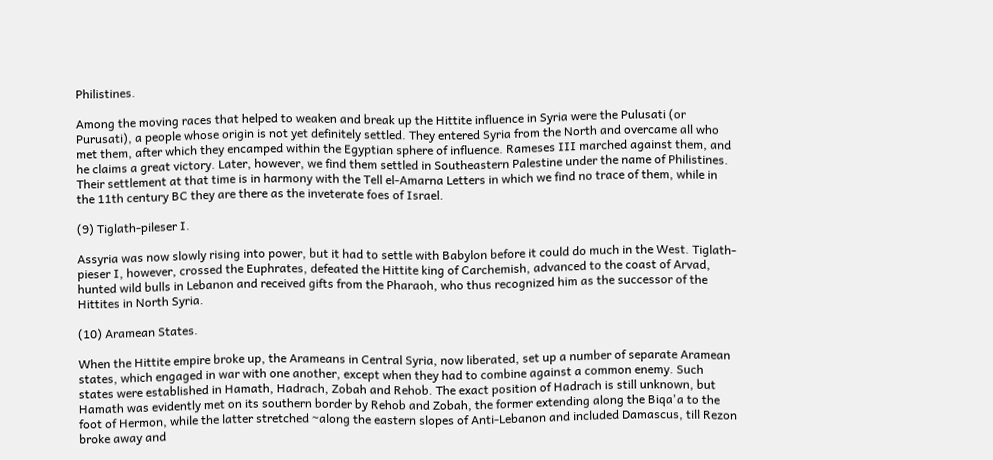Philistines.

Among the moving races that helped to weaken and break up the Hittite influence in Syria were the Pulusati (or Purusati), a people whose origin is not yet definitely settled. They entered Syria from the North and overcame all who met them, after which they encamped within the Egyptian sphere of influence. Rameses III marched against them, and he claims a great victory. Later, however, we find them settled in Southeastern Palestine under the name of Philistines. Their settlement at that time is in harmony with the Tell el-Amarna Letters in which we find no trace of them, while in the 11th century BC they are there as the inveterate foes of Israel.

(9) Tiglath-pileser I.

Assyria was now slowly rising into power, but it had to settle with Babylon before it could do much in the West. Tiglath-pieser I, however, crossed the Euphrates, defeated the Hittite king of Carchemish, advanced to the coast of Arvad, hunted wild bulls in Lebanon and received gifts from the Pharaoh, who thus recognized him as the successor of the Hittites in North Syria.

(10) Aramean States.

When the Hittite empire broke up, the Arameans in Central Syria, now liberated, set up a number of separate Aramean states, which engaged in war with one another, except when they had to combine against a common enemy. Such states were established in Hamath, Hadrach, Zobah and Rehob. The exact position of Hadrach is still unknown, but Hamath was evidently met on its southern border by Rehob and Zobah, the former extending along the Biqa'a to the foot of Hermon, while the latter stretched ~along the eastern slopes of Anti-Lebanon and included Damascus, till Rezon broke away and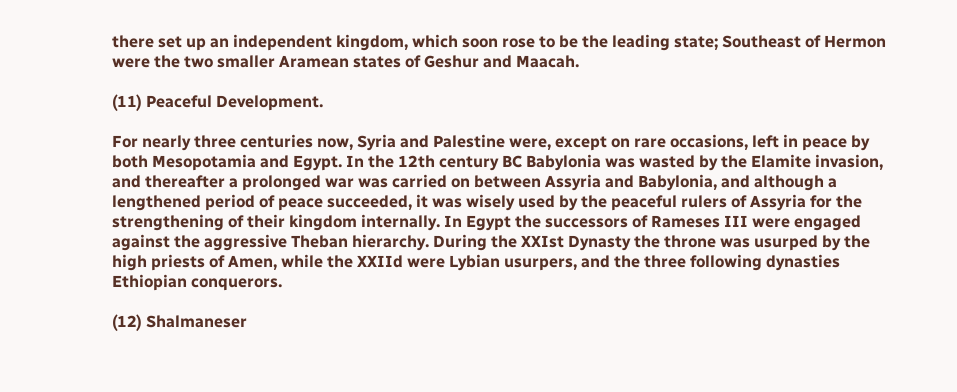there set up an independent kingdom, which soon rose to be the leading state; Southeast of Hermon were the two smaller Aramean states of Geshur and Maacah.

(11) Peaceful Development.

For nearly three centuries now, Syria and Palestine were, except on rare occasions, left in peace by both Mesopotamia and Egypt. In the 12th century BC Babylonia was wasted by the Elamite invasion, and thereafter a prolonged war was carried on between Assyria and Babylonia, and although a lengthened period of peace succeeded, it was wisely used by the peaceful rulers of Assyria for the strengthening of their kingdom internally. In Egypt the successors of Rameses III were engaged against the aggressive Theban hierarchy. During the XXIst Dynasty the throne was usurped by the high priests of Amen, while the XXIId were Lybian usurpers, and the three following dynasties Ethiopian conquerors.

(12) Shalmaneser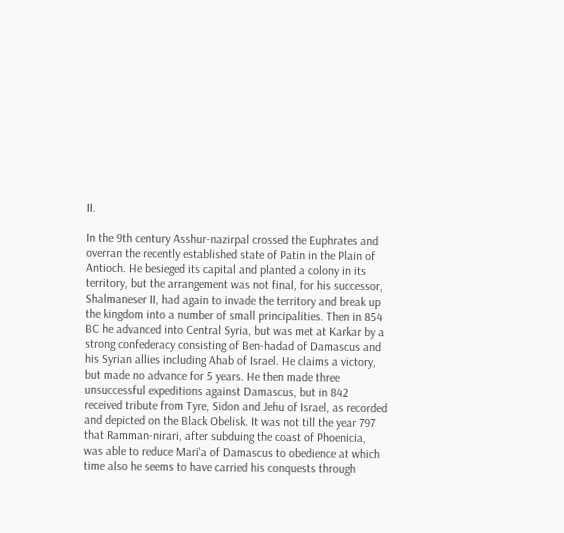II.

In the 9th century Asshur-nazirpal crossed the Euphrates and overran the recently established state of Patin in the Plain of Antioch. He besieged its capital and planted a colony in its territory, but the arrangement was not final, for his successor, Shalmaneser II, had again to invade the territory and break up the kingdom into a number of small principalities. Then in 854 BC he advanced into Central Syria, but was met at Karkar by a strong confederacy consisting of Ben-hadad of Damascus and his Syrian allies including Ahab of Israel. He claims a victory, but made no advance for 5 years. He then made three unsuccessful expeditions against Damascus, but in 842 received tribute from Tyre, Sidon and Jehu of Israel, as recorded and depicted on the Black Obelisk. It was not till the year 797 that Ramman-nirari, after subduing the coast of Phoenicia, was able to reduce Mari'a of Damascus to obedience at which time also he seems to have carried his conquests through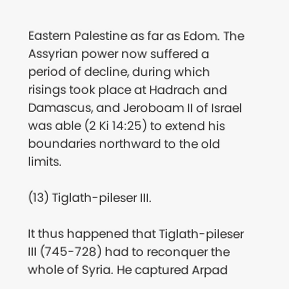Eastern Palestine as far as Edom. The Assyrian power now suffered a period of decline, during which risings took place at Hadrach and Damascus, and Jeroboam II of Israel was able (2 Ki 14:25) to extend his boundaries northward to the old limits.

(13) Tiglath-pileser III.

It thus happened that Tiglath-pileser III (745-728) had to reconquer the whole of Syria. He captured Arpad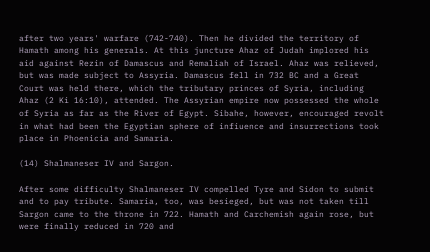after two years' warfare (742-740). Then he divided the territory of Hamath among his generals. At this juncture Ahaz of Judah implored his aid against Rezin of Damascus and Remaliah of Israel. Ahaz was relieved, but was made subject to Assyria. Damascus fell in 732 BC and a Great Court was held there, which the tributary princes of Syria, including Ahaz (2 Ki 16:10), attended. The Assyrian empire now possessed the whole of Syria as far as the River of Egypt. Sibahe, however, encouraged revolt in what had been the Egyptian sphere of infiuence and insurrections took place in Phoenicia and Samaria.

(14) Shalmaneser IV and Sargon.

After some difficulty Shalmaneser IV compelled Tyre and Sidon to submit and to pay tribute. Samaria, too, was besieged, but was not taken till Sargon came to the throne in 722. Hamath and Carchemish again rose, but were finally reduced in 720 and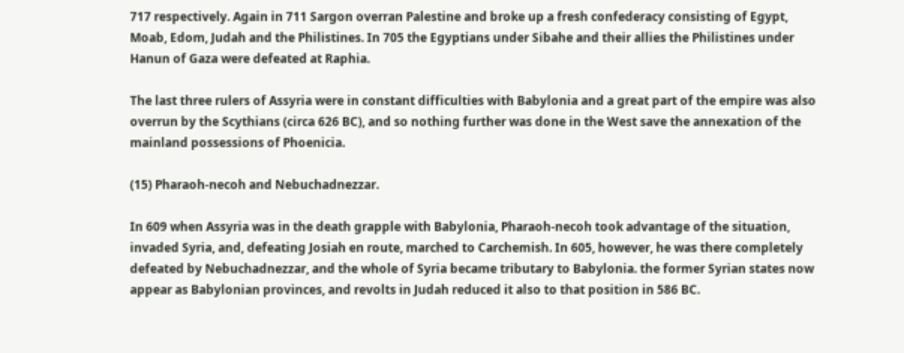717 respectively. Again in 711 Sargon overran Palestine and broke up a fresh confederacy consisting of Egypt, Moab, Edom, Judah and the Philistines. In 705 the Egyptians under Sibahe and their allies the Philistines under Hanun of Gaza were defeated at Raphia.

The last three rulers of Assyria were in constant difficulties with Babylonia and a great part of the empire was also overrun by the Scythians (circa 626 BC), and so nothing further was done in the West save the annexation of the mainland possessions of Phoenicia.

(15) Pharaoh-necoh and Nebuchadnezzar.

In 609 when Assyria was in the death grapple with Babylonia, Pharaoh-necoh took advantage of the situation, invaded Syria, and, defeating Josiah en route, marched to Carchemish. In 605, however, he was there completely defeated by Nebuchadnezzar, and the whole of Syria became tributary to Babylonia. the former Syrian states now appear as Babylonian provinces, and revolts in Judah reduced it also to that position in 586 BC.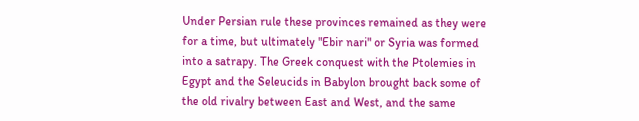Under Persian rule these provinces remained as they were for a time, but ultimately "Ebir nari" or Syria was formed into a satrapy. The Greek conquest with the Ptolemies in Egypt and the Seleucids in Babylon brought back some of the old rivalry between East and West, and the same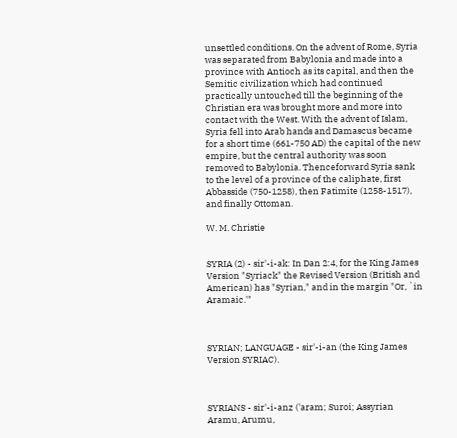unsettled conditions. On the advent of Rome, Syria was separated from Babylonia and made into a province with Antioch as its capital, and then the Semitic civilization which had continued practically untouched till the beginning of the Christian era was brought more and more into contact with the West. With the advent of Islam, Syria fell into Arab hands and Damascus became for a short time (661-750 AD) the capital of the new empire, but the central authority was soon removed to Babylonia. Thenceforward Syria sank to the level of a province of the caliphate, first Abbasside (750-1258), then Fatimite (1258-1517), and finally Ottoman.

W. M. Christie


SYRIA (2) - sir'-i-ak: In Dan 2:4, for the King James Version "Syriack" the Revised Version (British and American) has "Syrian," and in the margin "Or, `in Aramaic.'"



SYRIAN; LANGUAGE - sir'-i-an (the King James Version SYRIAC).



SYRIANS - sir'-i-anz ('aram; Suroi; Assyrian Aramu, Arumu,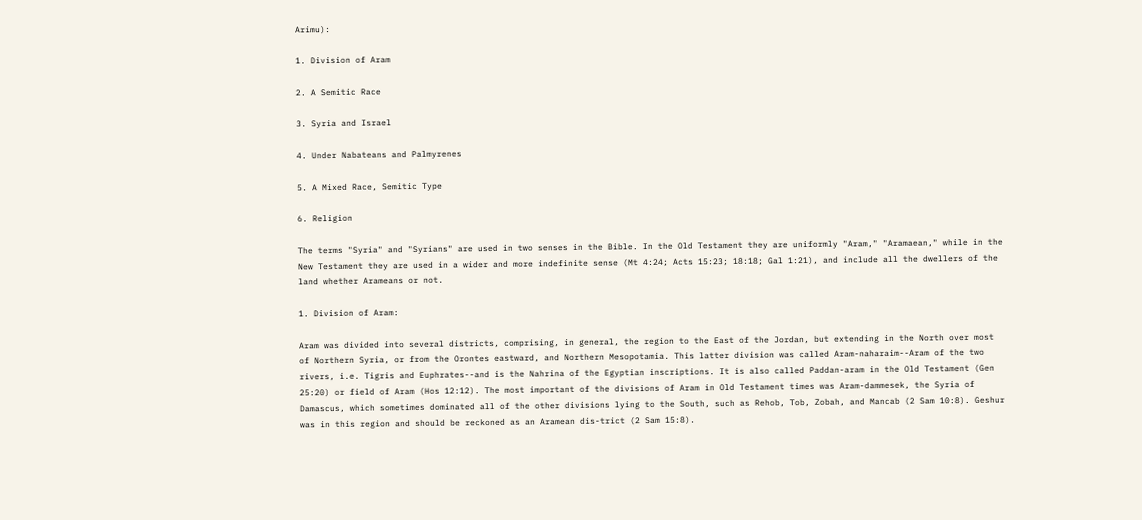Arimu):

1. Division of Aram

2. A Semitic Race

3. Syria and Israel

4. Under Nabateans and Palmyrenes

5. A Mixed Race, Semitic Type

6. Religion

The terms "Syria" and "Syrians" are used in two senses in the Bible. In the Old Testament they are uniformly "Aram," "Aramaean," while in the New Testament they are used in a wider and more indefinite sense (Mt 4:24; Acts 15:23; 18:18; Gal 1:21), and include all the dwellers of the land whether Arameans or not.

1. Division of Aram:

Aram was divided into several districts, comprising, in general, the region to the East of the Jordan, but extending in the North over most of Northern Syria, or from the Orontes eastward, and Northern Mesopotamia. This latter division was called Aram-naharaim--Aram of the two rivers, i.e. Tigris and Euphrates--and is the Nahrina of the Egyptian inscriptions. It is also called Paddan-aram in the Old Testament (Gen 25:20) or field of Aram (Hos 12:12). The most important of the divisions of Aram in Old Testament times was Aram-dammesek, the Syria of Damascus, which sometimes dominated all of the other divisions lying to the South, such as Rehob, Tob, Zobah, and Mancab (2 Sam 10:8). Geshur was in this region and should be reckoned as an Aramean dis-trict (2 Sam 15:8).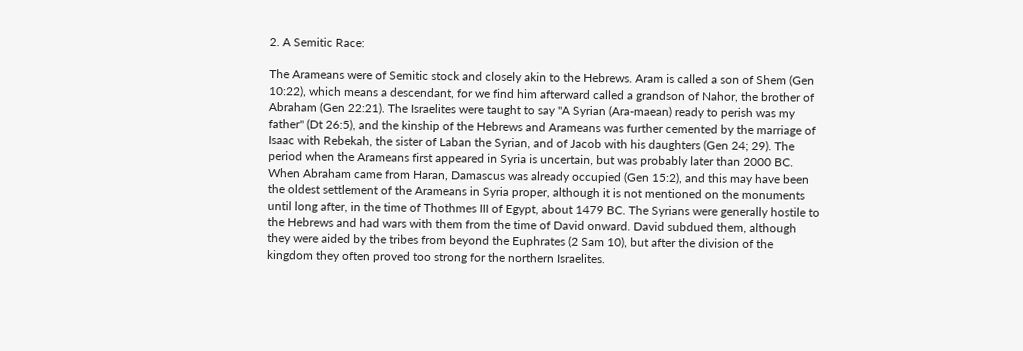2. A Semitic Race:

The Arameans were of Semitic stock and closely akin to the Hebrews. Aram is called a son of Shem (Gen 10:22), which means a descendant, for we find him afterward called a grandson of Nahor, the brother of Abraham (Gen 22:21). The Israelites were taught to say "A Syrian (Ara-maean) ready to perish was my father" (Dt 26:5), and the kinship of the Hebrews and Arameans was further cemented by the marriage of Isaac with Rebekah, the sister of Laban the Syrian, and of Jacob with his daughters (Gen 24; 29). The period when the Arameans first appeared in Syria is uncertain, but was probably later than 2000 BC. When Abraham came from Haran, Damascus was already occupied (Gen 15:2), and this may have been the oldest settlement of the Arameans in Syria proper, although it is not mentioned on the monuments until long after, in the time of Thothmes III of Egypt, about 1479 BC. The Syrians were generally hostile to the Hebrews and had wars with them from the time of David onward. David subdued them, although they were aided by the tribes from beyond the Euphrates (2 Sam 10), but after the division of the kingdom they often proved too strong for the northern Israelites.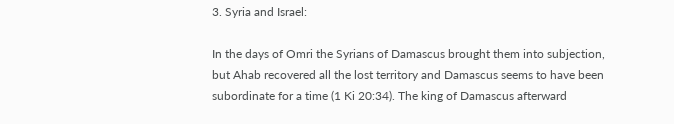3. Syria and Israel:

In the days of Omri the Syrians of Damascus brought them into subjection, but Ahab recovered all the lost territory and Damascus seems to have been subordinate for a time (1 Ki 20:34). The king of Damascus afterward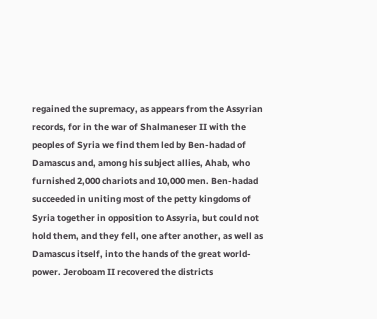regained the supremacy, as appears from the Assyrian records, for in the war of Shalmaneser II with the peoples of Syria we find them led by Ben-hadad of Damascus and, among his subject allies, Ahab, who furnished 2,000 chariots and 10,000 men. Ben-hadad succeeded in uniting most of the petty kingdoms of Syria together in opposition to Assyria, but could not hold them, and they fell, one after another, as well as Damascus itself, into the hands of the great world-power. Jeroboam II recovered the districts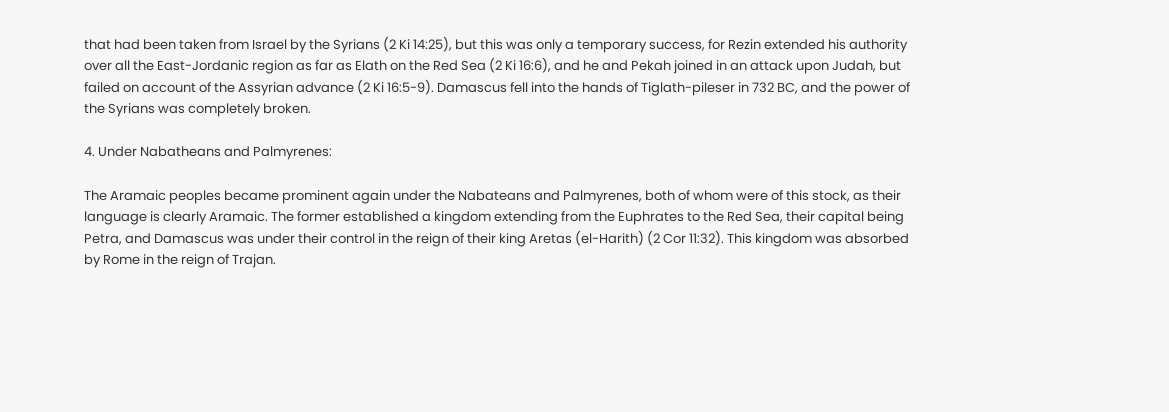that had been taken from Israel by the Syrians (2 Ki 14:25), but this was only a temporary success, for Rezin extended his authority over all the East-Jordanic region as far as Elath on the Red Sea (2 Ki 16:6), and he and Pekah joined in an attack upon Judah, but failed on account of the Assyrian advance (2 Ki 16:5-9). Damascus fell into the hands of Tiglath-pileser in 732 BC, and the power of the Syrians was completely broken.

4. Under Nabatheans and Palmyrenes:

The Aramaic peoples became prominent again under the Nabateans and Palmyrenes, both of whom were of this stock, as their language is clearly Aramaic. The former established a kingdom extending from the Euphrates to the Red Sea, their capital being Petra, and Damascus was under their control in the reign of their king Aretas (el-Harith) (2 Cor 11:32). This kingdom was absorbed by Rome in the reign of Trajan.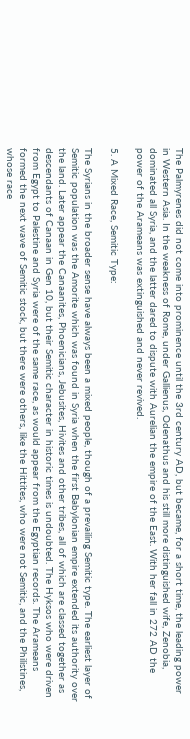The Palmyrenes did not come into prominence until the 3rd century AD, but became, for a short time, the leading power in Western Asia. In the weakness of Rome, under Gallienus, Odenathus and his still more distinguished wife, Zenobia, dominated all Syria, and the latter dared to dispute with Aurelian the empire of the East. With her fall in 272 AD the power of the Arameans was extinguished and never revived.

5. A Mixed Race, Semitic Type:

The Syrians in the broader sense have always been a mixed people, though of a prevailing Semitic type. The earliest layer of Semitic population was the Amorite which was found in Syria when the first Babylonian empire extended its authority over the land. Later appear the Canaanites, Phoenicians, Jebusites, Hivites and other tribes, all of which are classed together as descendants of Canaan in Gen 10, but their Semitic character in historic times is undoubted. The Hyksos who were driven from Egypt to Palestine and Syria were of the same race, as would appear from the Egyptian records. The Arameans formed the next wave of Semitic stock, but there were others, like the Hittites, who were not Semitic, and the Philistines, whose race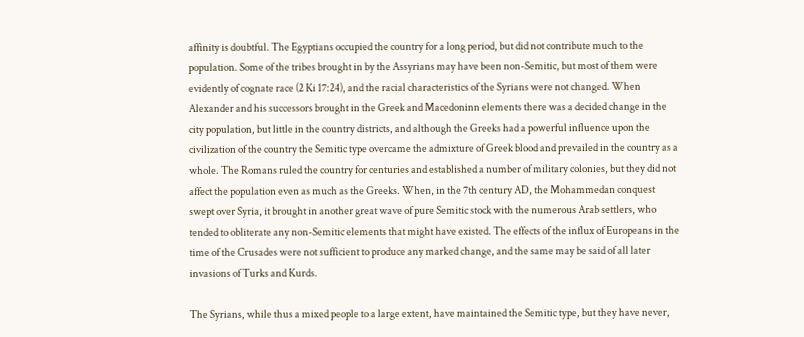affinity is doubtful. The Egyptians occupied the country for a long period, but did not contribute much to the population. Some of the tribes brought in by the Assyrians may have been non-Semitic, but most of them were evidently of cognate race (2 Ki 17:24), and the racial characteristics of the Syrians were not changed. When Alexander and his successors brought in the Greek and Macedoninn elements there was a decided change in the city population, but little in the country districts, and although the Greeks had a powerful influence upon the civilization of the country the Semitic type overcame the admixture of Greek blood and prevailed in the country as a whole. The Romans ruled the country for centuries and established a number of military colonies, but they did not affect the population even as much as the Greeks. When, in the 7th century AD, the Mohammedan conquest swept over Syria, it brought in another great wave of pure Semitic stock with the numerous Arab settlers, who tended to obliterate any non-Semitic elements that might have existed. The effects of the influx of Europeans in the time of the Crusades were not sufficient to produce any marked change, and the same may be said of all later invasions of Turks and Kurds.

The Syrians, while thus a mixed people to a large extent, have maintained the Semitic type, but they have never,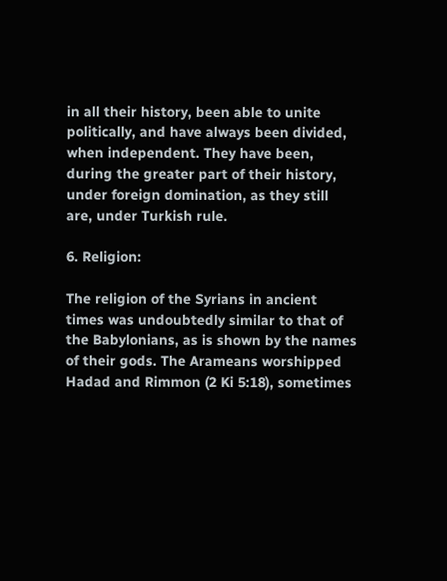in all their history, been able to unite politically, and have always been divided, when independent. They have been, during the greater part of their history, under foreign domination, as they still are, under Turkish rule.

6. Religion:

The religion of the Syrians in ancient times was undoubtedly similar to that of the Babylonians, as is shown by the names of their gods. The Arameans worshipped Hadad and Rimmon (2 Ki 5:18), sometimes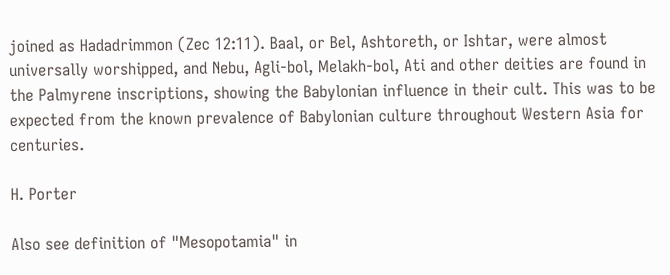joined as Hadadrimmon (Zec 12:11). Baal, or Bel, Ashtoreth, or Ishtar, were almost universally worshipped, and Nebu, Agli-bol, Melakh-bol, Ati and other deities are found in the Palmyrene inscriptions, showing the Babylonian influence in their cult. This was to be expected from the known prevalence of Babylonian culture throughout Western Asia for centuries.

H. Porter

Also see definition of "Mesopotamia" in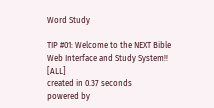Word Study

TIP #01: Welcome to the NEXT Bible Web Interface and Study System!! [ALL]
created in 0.37 seconds
powered by